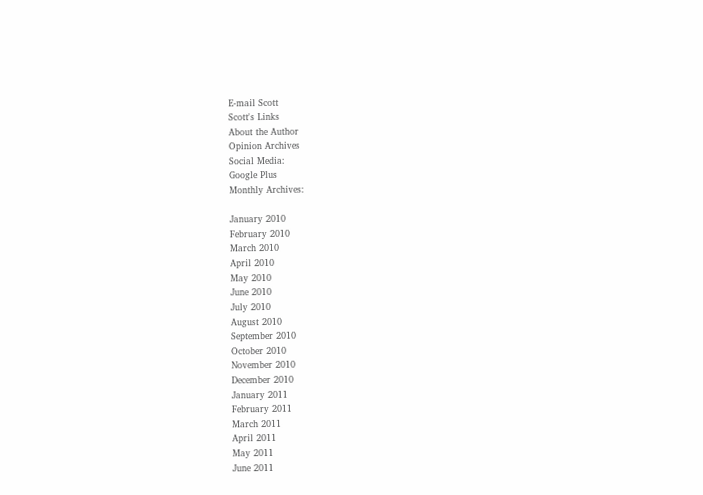E-mail Scott
Scott's Links
About the Author
Opinion Archives
Social Media:
Google Plus
Monthly Archives:

January 2010
February 2010
March 2010
April 2010
May 2010
June 2010
July 2010
August 2010
September 2010
October 2010
November 2010
December 2010
January 2011
February 2011
March 2011
April 2011
May 2011
June 2011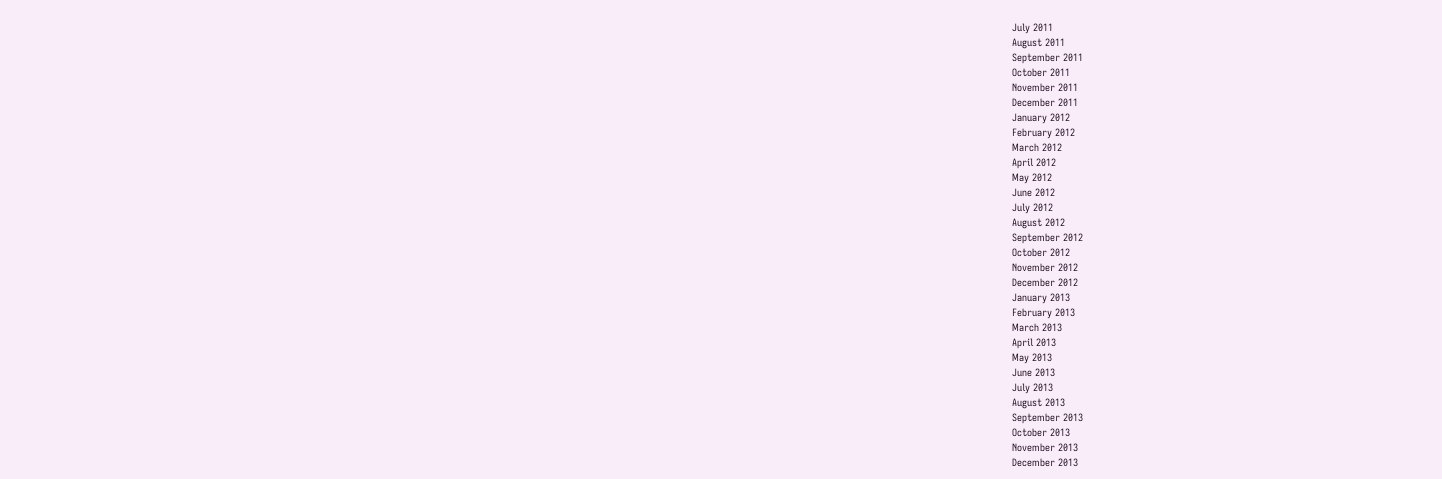July 2011
August 2011
September 2011
October 2011
November 2011
December 2011
January 2012
February 2012
March 2012
April 2012
May 2012
June 2012
July 2012
August 2012
September 2012
October 2012
November 2012
December 2012
January 2013
February 2013
March 2013
April 2013
May 2013
June 2013
July 2013
August 2013
September 2013
October 2013
November 2013
December 2013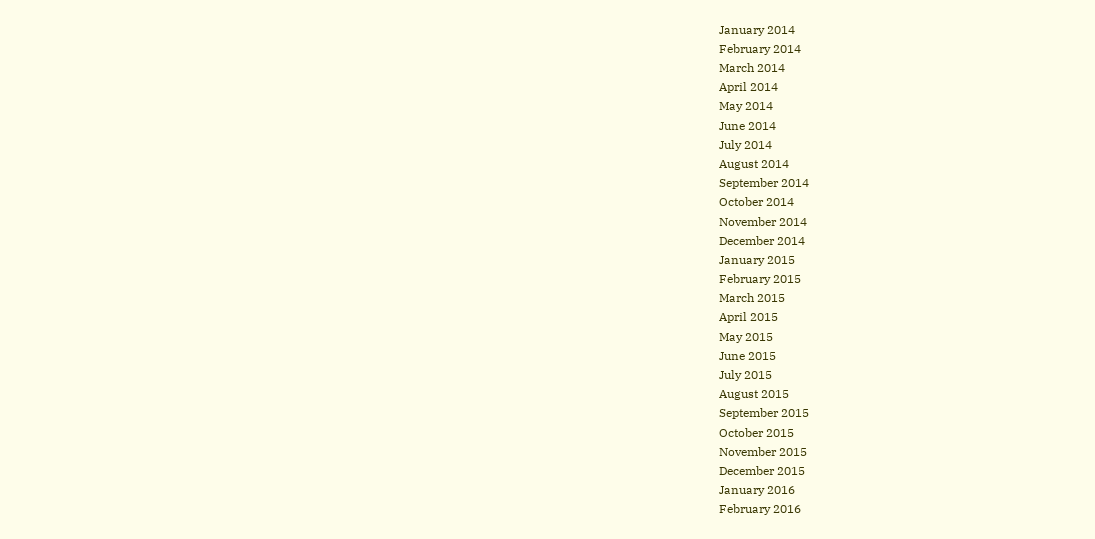January 2014
February 2014
March 2014
April 2014
May 2014
June 2014
July 2014
August 2014
September 2014
October 2014
November 2014
December 2014
January 2015
February 2015
March 2015
April 2015
May 2015
June 2015
July 2015
August 2015
September 2015
October 2015
November 2015
December 2015
January 2016
February 2016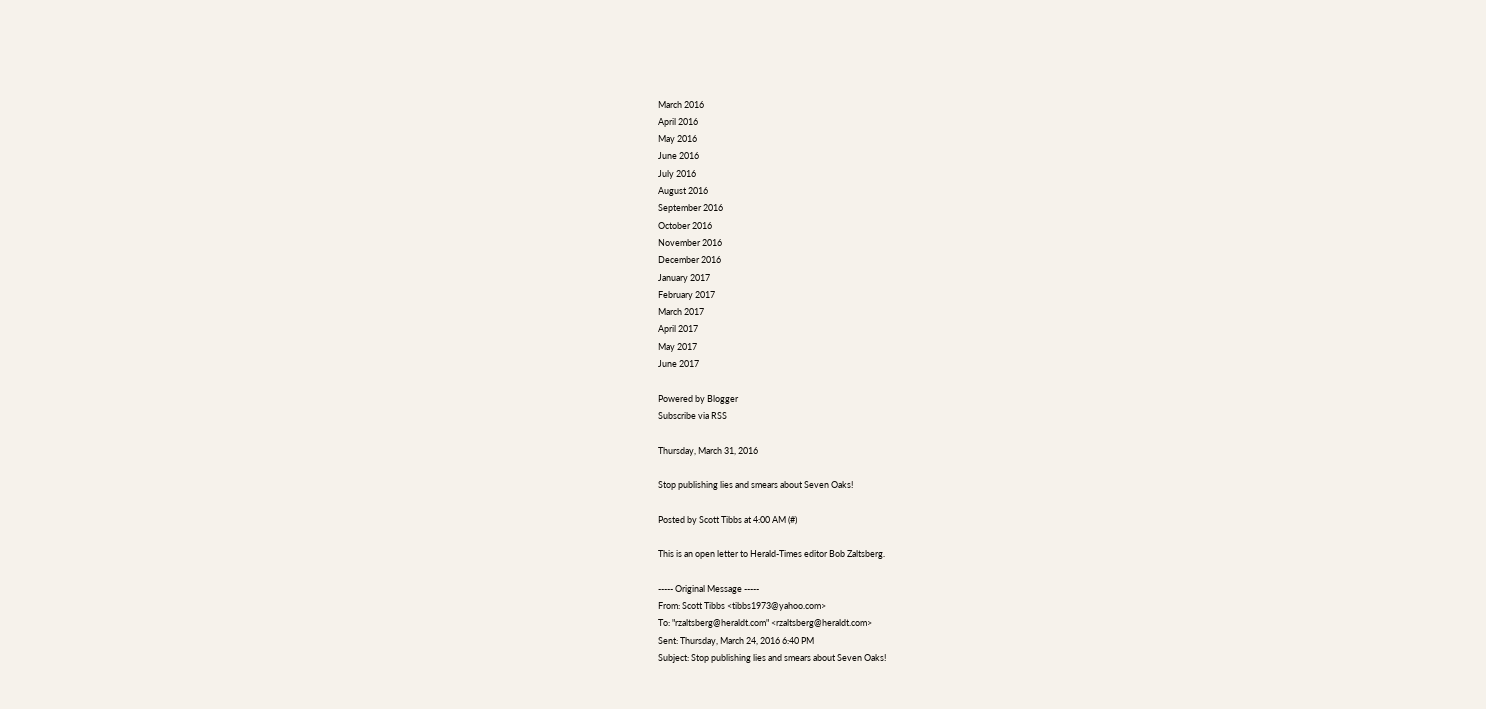March 2016
April 2016
May 2016
June 2016
July 2016
August 2016
September 2016
October 2016
November 2016
December 2016
January 2017
February 2017
March 2017
April 2017
May 2017
June 2017

Powered by Blogger
Subscribe via RSS

Thursday, March 31, 2016

Stop publishing lies and smears about Seven Oaks!

Posted by Scott Tibbs at 4:00 AM (#)

This is an open letter to Herald-Times editor Bob Zaltsberg.

----- Original Message -----
From: Scott Tibbs <tibbs1973@yahoo.com>
To: "rzaltsberg@heraldt.com" <rzaltsberg@heraldt.com>
Sent: Thursday, March 24, 2016 6:40 PM
Subject: Stop publishing lies and smears about Seven Oaks!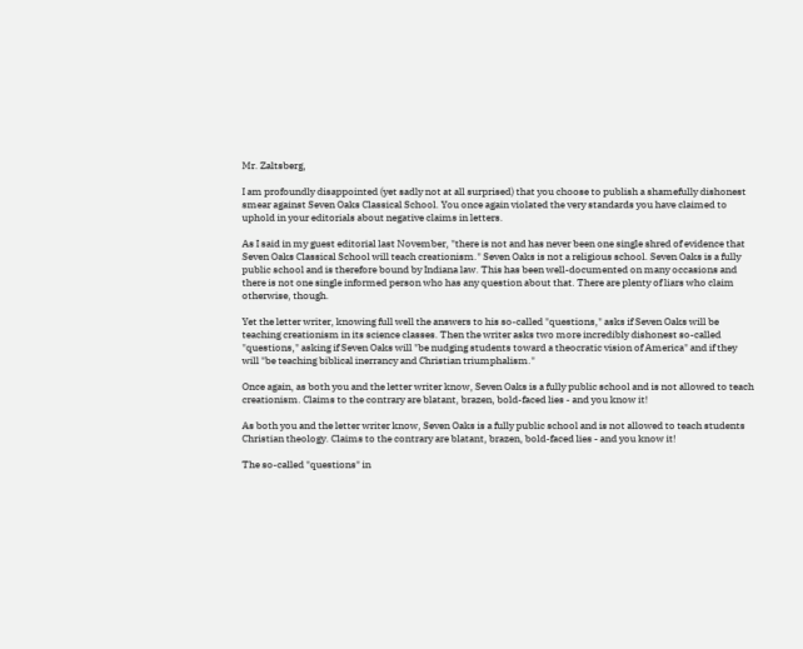Mr. Zaltsberg,

I am profoundly disappointed (yet sadly not at all surprised) that you choose to publish a shamefully dishonest smear against Seven Oaks Classical School. You once again violated the very standards you have claimed to uphold in your editorials about negative claims in letters.

As I said in my guest editorial last November, "there is not and has never been one single shred of evidence that Seven Oaks Classical School will teach creationism." Seven Oaks is not a religious school. Seven Oaks is a fully public school and is therefore bound by Indiana law. This has been well-documented on many occasions and there is not one single informed person who has any question about that. There are plenty of liars who claim otherwise, though.

Yet the letter writer, knowing full well the answers to his so-called "questions," asks if Seven Oaks will be teaching creationism in its science classes. Then the writer asks two more incredibly dishonest so-called "questions," asking if Seven Oaks will "be nudging students toward a theocratic vision of America" and if they will "be teaching biblical inerrancy and Christian triumphalism."

Once again, as both you and the letter writer know, Seven Oaks is a fully public school and is not allowed to teach creationism. Claims to the contrary are blatant, brazen, bold-faced lies - and you know it!

As both you and the letter writer know, Seven Oaks is a fully public school and is not allowed to teach students Christian theology. Claims to the contrary are blatant, brazen, bold-faced lies - and you know it!

The so-called "questions" in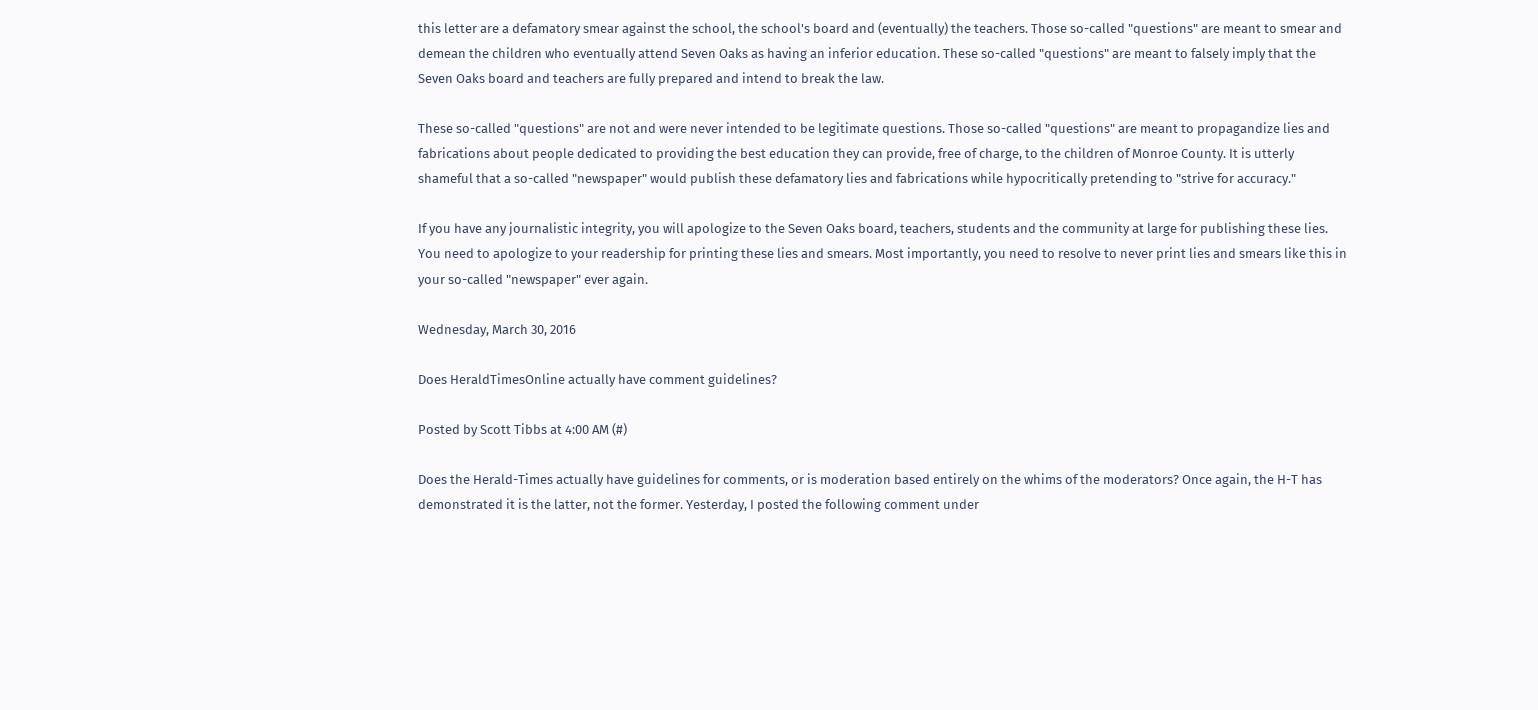this letter are a defamatory smear against the school, the school's board and (eventually) the teachers. Those so-called "questions" are meant to smear and demean the children who eventually attend Seven Oaks as having an inferior education. These so-called "questions" are meant to falsely imply that the Seven Oaks board and teachers are fully prepared and intend to break the law.

These so-called "questions" are not and were never intended to be legitimate questions. Those so-called "questions" are meant to propagandize lies and fabrications about people dedicated to providing the best education they can provide, free of charge, to the children of Monroe County. It is utterly shameful that a so-called "newspaper" would publish these defamatory lies and fabrications while hypocritically pretending to "strive for accuracy."

If you have any journalistic integrity, you will apologize to the Seven Oaks board, teachers, students and the community at large for publishing these lies. You need to apologize to your readership for printing these lies and smears. Most importantly, you need to resolve to never print lies and smears like this in your so-called "newspaper" ever again.

Wednesday, March 30, 2016

Does HeraldTimesOnline actually have comment guidelines?

Posted by Scott Tibbs at 4:00 AM (#)

Does the Herald-Times actually have guidelines for comments, or is moderation based entirely on the whims of the moderators? Once again, the H-T has demonstrated it is the latter, not the former. Yesterday, I posted the following comment under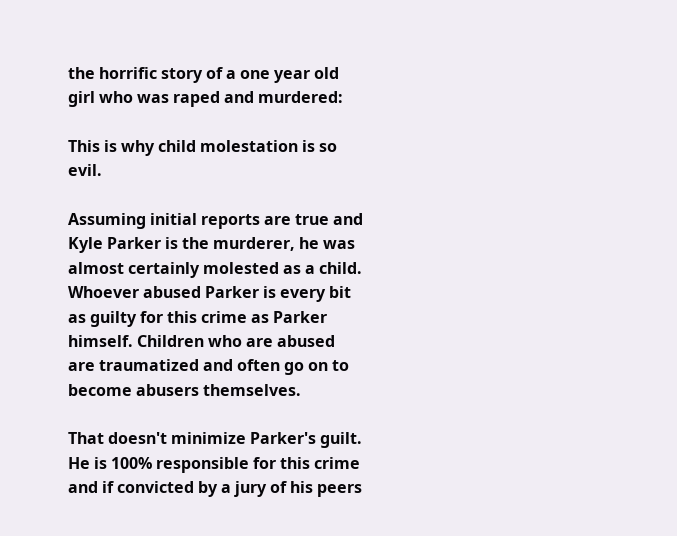the horrific story of a one year old girl who was raped and murdered:

This is why child molestation is so evil.

Assuming initial reports are true and Kyle Parker is the murderer, he was almost certainly molested as a child. Whoever abused Parker is every bit as guilty for this crime as Parker himself. Children who are abused are traumatized and often go on to become abusers themselves.

That doesn't minimize Parker's guilt. He is 100% responsible for this crime and if convicted by a jury of his peers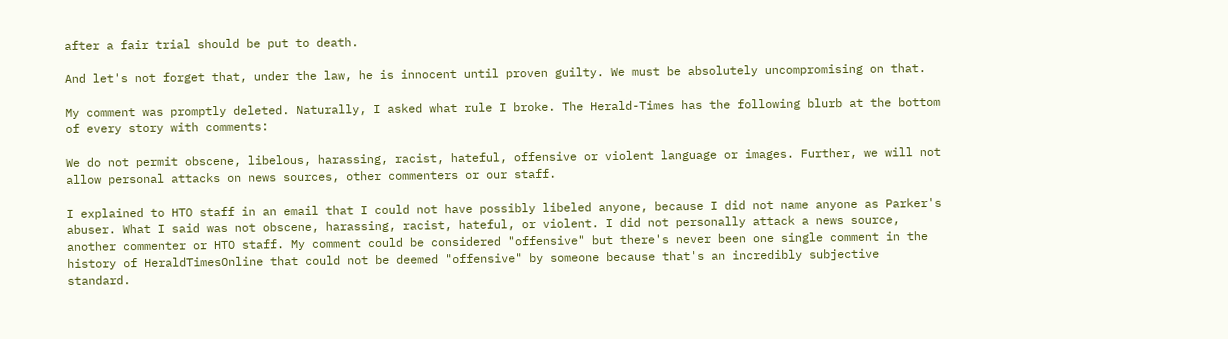after a fair trial should be put to death.

And let's not forget that, under the law, he is innocent until proven guilty. We must be absolutely uncompromising on that.

My comment was promptly deleted. Naturally, I asked what rule I broke. The Herald-Times has the following blurb at the bottom of every story with comments:

We do not permit obscene, libelous, harassing, racist, hateful, offensive or violent language or images. Further, we will not allow personal attacks on news sources, other commenters or our staff.

I explained to HTO staff in an email that I could not have possibly libeled anyone, because I did not name anyone as Parker's abuser. What I said was not obscene, harassing, racist, hateful, or violent. I did not personally attack a news source, another commenter or HTO staff. My comment could be considered "offensive" but there's never been one single comment in the history of HeraldTimesOnline that could not be deemed "offensive" by someone because that's an incredibly subjective standard.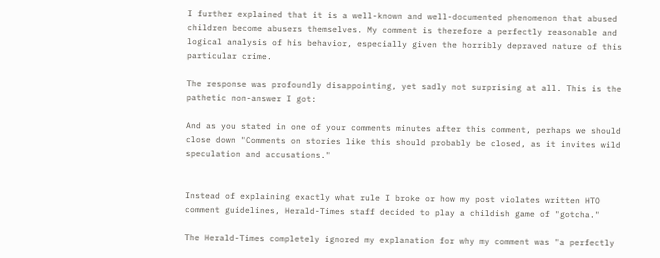I further explained that it is a well-known and well-documented phenomenon that abused children become abusers themselves. My comment is therefore a perfectly reasonable and logical analysis of his behavior, especially given the horribly depraved nature of this particular crime.

The response was profoundly disappointing, yet sadly not surprising at all. This is the pathetic non-answer I got:

And as you stated in one of your comments minutes after this comment, perhaps we should close down "Comments on stories like this should probably be closed, as it invites wild speculation and accusations."


Instead of explaining exactly what rule I broke or how my post violates written HTO comment guidelines, Herald-Times staff decided to play a childish game of "gotcha."

The Herald-Times completely ignored my explanation for why my comment was "a perfectly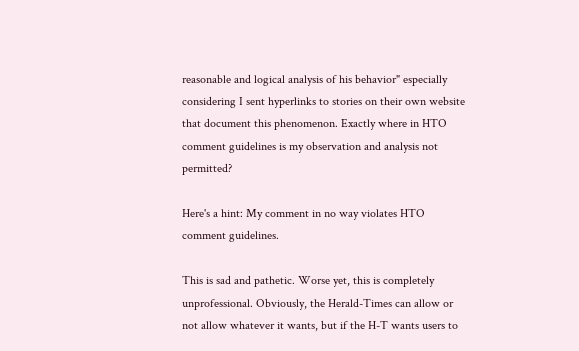reasonable and logical analysis of his behavior" especially considering I sent hyperlinks to stories on their own website that document this phenomenon. Exactly where in HTO comment guidelines is my observation and analysis not permitted?

Here's a hint: My comment in no way violates HTO comment guidelines.

This is sad and pathetic. Worse yet, this is completely unprofessional. Obviously, the Herald-Times can allow or not allow whatever it wants, but if the H-T wants users to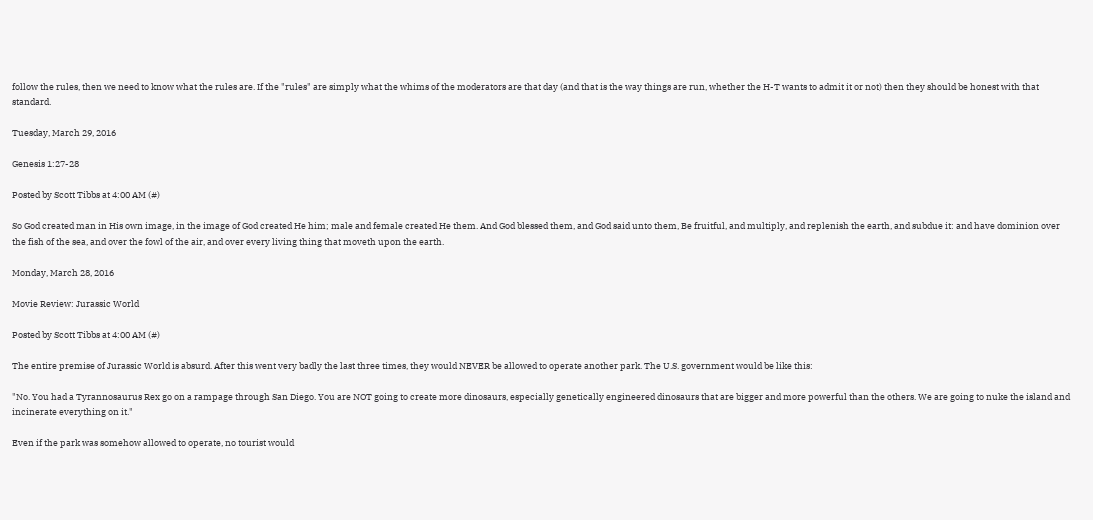follow the rules, then we need to know what the rules are. If the "rules" are simply what the whims of the moderators are that day (and that is the way things are run, whether the H-T wants to admit it or not) then they should be honest with that standard.

Tuesday, March 29, 2016

Genesis 1:27-28

Posted by Scott Tibbs at 4:00 AM (#)

So God created man in His own image, in the image of God created He him; male and female created He them. And God blessed them, and God said unto them, Be fruitful, and multiply, and replenish the earth, and subdue it: and have dominion over the fish of the sea, and over the fowl of the air, and over every living thing that moveth upon the earth.

Monday, March 28, 2016

Movie Review: Jurassic World

Posted by Scott Tibbs at 4:00 AM (#)

The entire premise of Jurassic World is absurd. After this went very badly the last three times, they would NEVER be allowed to operate another park. The U.S. government would be like this:

"No. You had a Tyrannosaurus Rex go on a rampage through San Diego. You are NOT going to create more dinosaurs, especially genetically engineered dinosaurs that are bigger and more powerful than the others. We are going to nuke the island and incinerate everything on it."

Even if the park was somehow allowed to operate, no tourist would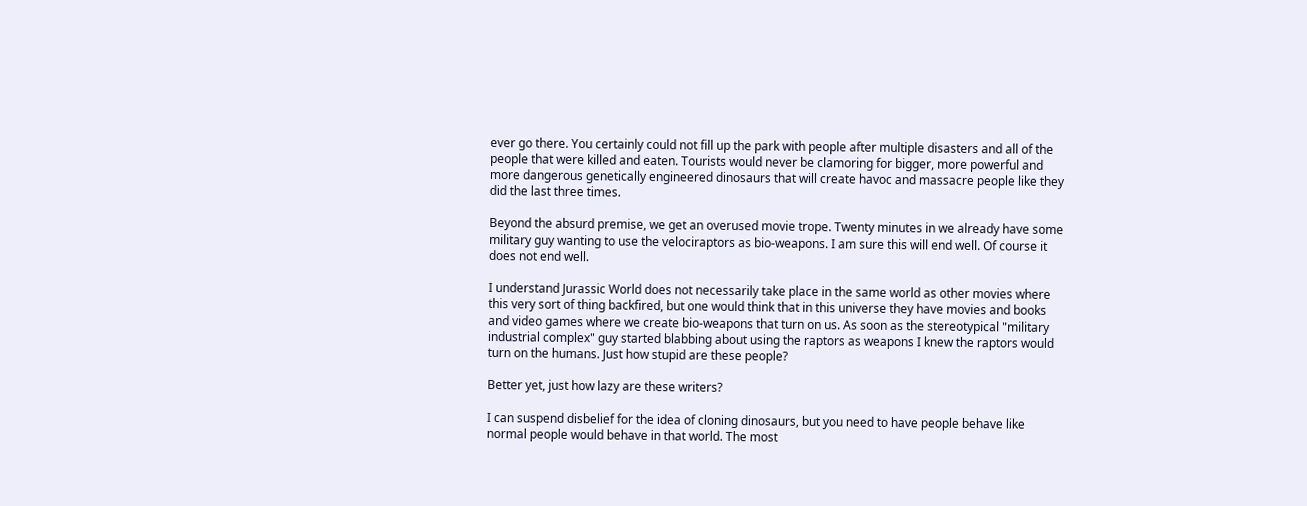ever go there. You certainly could not fill up the park with people after multiple disasters and all of the people that were killed and eaten. Tourists would never be clamoring for bigger, more powerful and more dangerous genetically engineered dinosaurs that will create havoc and massacre people like they did the last three times.

Beyond the absurd premise, we get an overused movie trope. Twenty minutes in we already have some military guy wanting to use the velociraptors as bio-weapons. I am sure this will end well. Of course it does not end well.

I understand Jurassic World does not necessarily take place in the same world as other movies where this very sort of thing backfired, but one would think that in this universe they have movies and books and video games where we create bio-weapons that turn on us. As soon as the stereotypical "military industrial complex" guy started blabbing about using the raptors as weapons I knew the raptors would turn on the humans. Just how stupid are these people?

Better yet, just how lazy are these writers?

I can suspend disbelief for the idea of cloning dinosaurs, but you need to have people behave like normal people would behave in that world. The most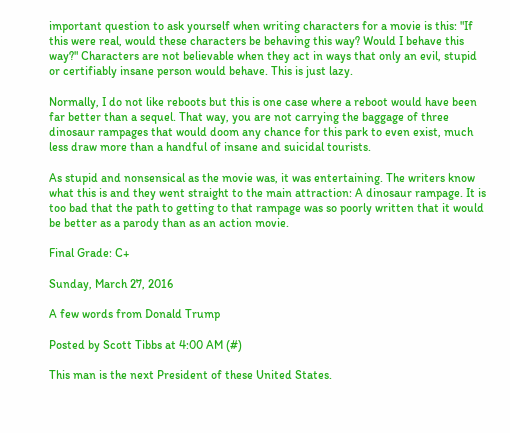important question to ask yourself when writing characters for a movie is this: "If this were real, would these characters be behaving this way? Would I behave this way?" Characters are not believable when they act in ways that only an evil, stupid or certifiably insane person would behave. This is just lazy.

Normally, I do not like reboots but this is one case where a reboot would have been far better than a sequel. That way, you are not carrying the baggage of three dinosaur rampages that would doom any chance for this park to even exist, much less draw more than a handful of insane and suicidal tourists.

As stupid and nonsensical as the movie was, it was entertaining. The writers know what this is and they went straight to the main attraction: A dinosaur rampage. It is too bad that the path to getting to that rampage was so poorly written that it would be better as a parody than as an action movie.

Final Grade: C+

Sunday, March 27, 2016

A few words from Donald Trump

Posted by Scott Tibbs at 4:00 AM (#)

This man is the next President of these United States.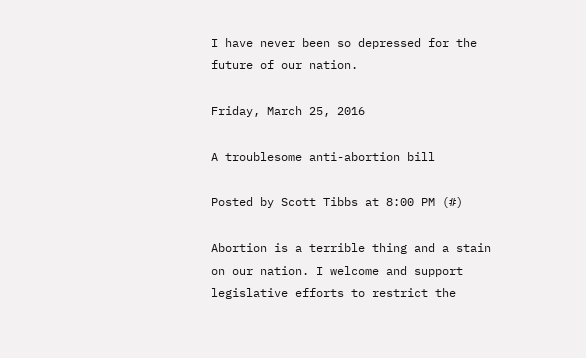I have never been so depressed for the future of our nation.

Friday, March 25, 2016

A troublesome anti-abortion bill

Posted by Scott Tibbs at 8:00 PM (#)

Abortion is a terrible thing and a stain on our nation. I welcome and support legislative efforts to restrict the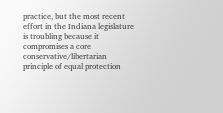practice, but the most recent effort in the Indiana legislature is troubling because it compromises a core conservative/libertarian principle of equal protection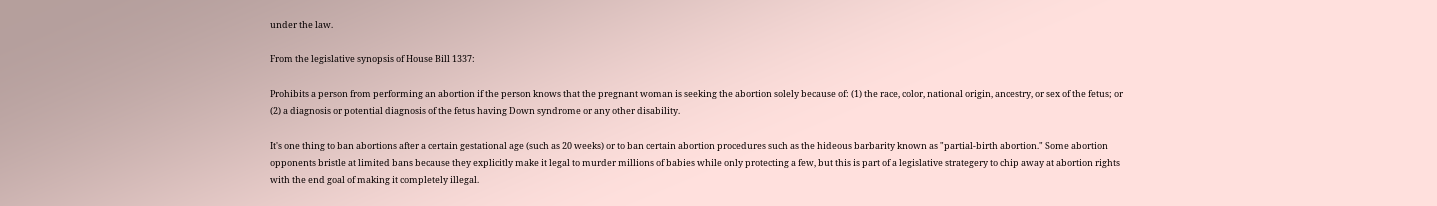under the law.

From the legislative synopsis of House Bill 1337:

Prohibits a person from performing an abortion if the person knows that the pregnant woman is seeking the abortion solely because of: (1) the race, color, national origin, ancestry, or sex of the fetus; or (2) a diagnosis or potential diagnosis of the fetus having Down syndrome or any other disability.

It's one thing to ban abortions after a certain gestational age (such as 20 weeks) or to ban certain abortion procedures such as the hideous barbarity known as "partial-birth abortion." Some abortion opponents bristle at limited bans because they explicitly make it legal to murder millions of babies while only protecting a few, but this is part of a legislative strategery to chip away at abortion rights with the end goal of making it completely illegal.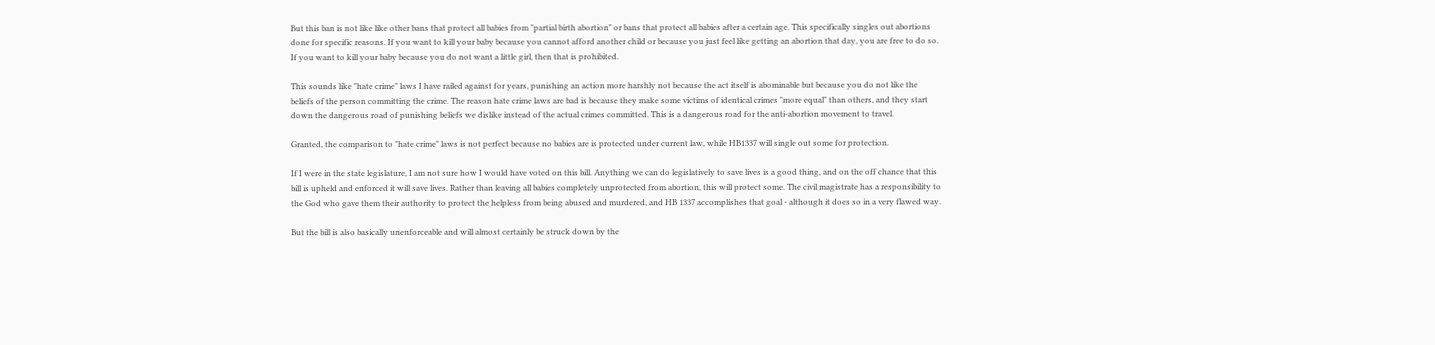But this ban is not like like other bans that protect all babies from "partial birth abortion" or bans that protect all babies after a certain age. This specifically singles out abortions done for specific reasons. If you want to kill your baby because you cannot afford another child or because you just feel like getting an abortion that day, you are free to do so. If you want to kill your baby because you do not want a little girl, then that is prohibited.

This sounds like "hate crime" laws I have railed against for years, punishing an action more harshly not because the act itself is abominable but because you do not like the beliefs of the person committing the crime. The reason hate crime laws are bad is because they make some victims of identical crimes "more equal" than others, and they start down the dangerous road of punishing beliefs we dislike instead of the actual crimes committed. This is a dangerous road for the anti-abortion movement to travel.

Granted, the comparison to "hate crime" laws is not perfect because no babies are is protected under current law, while HB1337 will single out some for protection.

If I were in the state legislature, I am not sure how I would have voted on this bill. Anything we can do legislatively to save lives is a good thing, and on the off chance that this bill is upheld and enforced it will save lives. Rather than leaving all babies completely unprotected from abortion, this will protect some. The civil magistrate has a responsibility to the God who gave them their authority to protect the helpless from being abused and murdered, and HB 1337 accomplishes that goal - although it does so in a very flawed way.

But the bill is also basically unenforceable and will almost certainly be struck down by the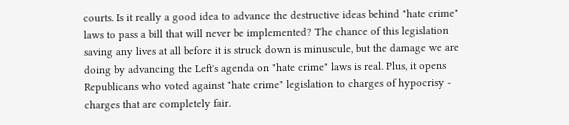courts. Is it really a good idea to advance the destructive ideas behind "hate crime" laws to pass a bill that will never be implemented? The chance of this legislation saving any lives at all before it is struck down is minuscule, but the damage we are doing by advancing the Left's agenda on "hate crime" laws is real. Plus, it opens Republicans who voted against "hate crime" legislation to charges of hypocrisy - charges that are completely fair.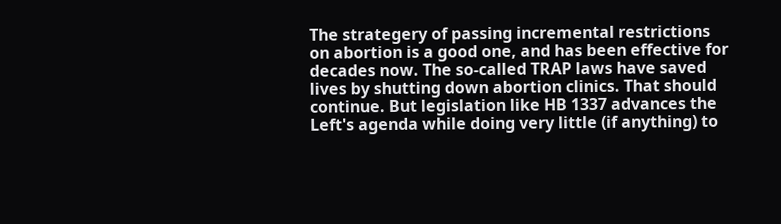The strategery of passing incremental restrictions on abortion is a good one, and has been effective for decades now. The so-called TRAP laws have saved lives by shutting down abortion clinics. That should continue. But legislation like HB 1337 advances the Left's agenda while doing very little (if anything) to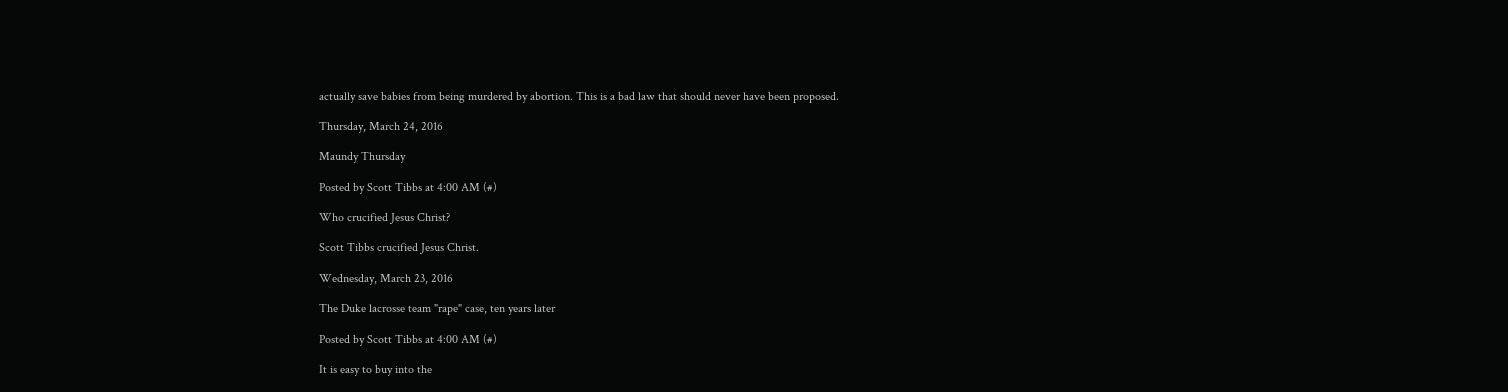actually save babies from being murdered by abortion. This is a bad law that should never have been proposed.

Thursday, March 24, 2016

Maundy Thursday

Posted by Scott Tibbs at 4:00 AM (#)

Who crucified Jesus Christ?

Scott Tibbs crucified Jesus Christ.

Wednesday, March 23, 2016

The Duke lacrosse team "rape" case, ten years later

Posted by Scott Tibbs at 4:00 AM (#)

It is easy to buy into the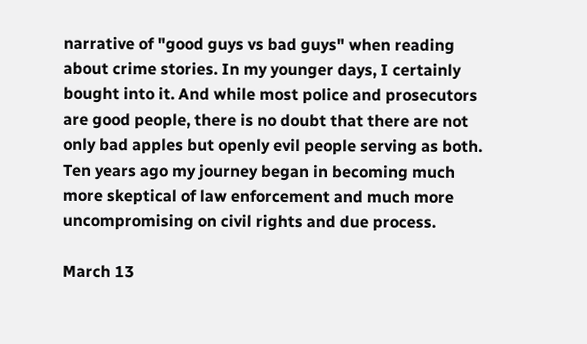narrative of "good guys vs bad guys" when reading about crime stories. In my younger days, I certainly bought into it. And while most police and prosecutors are good people, there is no doubt that there are not only bad apples but openly evil people serving as both. Ten years ago my journey began in becoming much more skeptical of law enforcement and much more uncompromising on civil rights and due process.

March 13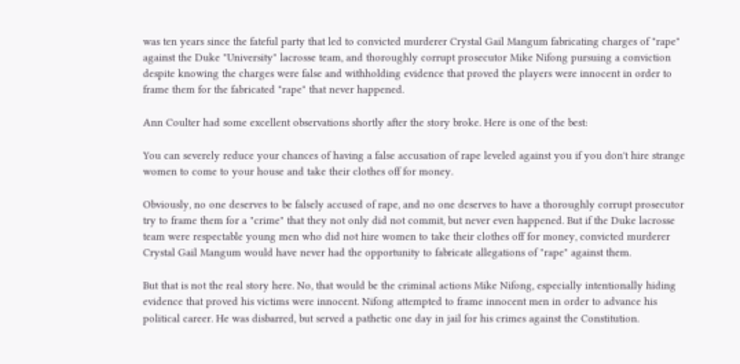was ten years since the fateful party that led to convicted murderer Crystal Gail Mangum fabricating charges of "rape" against the Duke "University" lacrosse team, and thoroughly corrupt prosecutor Mike Nifong pursuing a conviction despite knowing the charges were false and withholding evidence that proved the players were innocent in order to frame them for the fabricated "rape" that never happened.

Ann Coulter had some excellent observations shortly after the story broke. Here is one of the best:

You can severely reduce your chances of having a false accusation of rape leveled against you if you don't hire strange women to come to your house and take their clothes off for money.

Obviously, no one deserves to be falsely accused of rape, and no one deserves to have a thoroughly corrupt prosecutor try to frame them for a "crime" that they not only did not commit, but never even happened. But if the Duke lacrosse team were respectable young men who did not hire women to take their clothes off for money, convicted murderer Crystal Gail Mangum would have never had the opportunity to fabricate allegations of "rape" against them.

But that is not the real story here. No, that would be the criminal actions Mike Nifong, especially intentionally hiding evidence that proved his victims were innocent. Nifong attempted to frame innocent men in order to advance his political career. He was disbarred, but served a pathetic one day in jail for his crimes against the Constitution.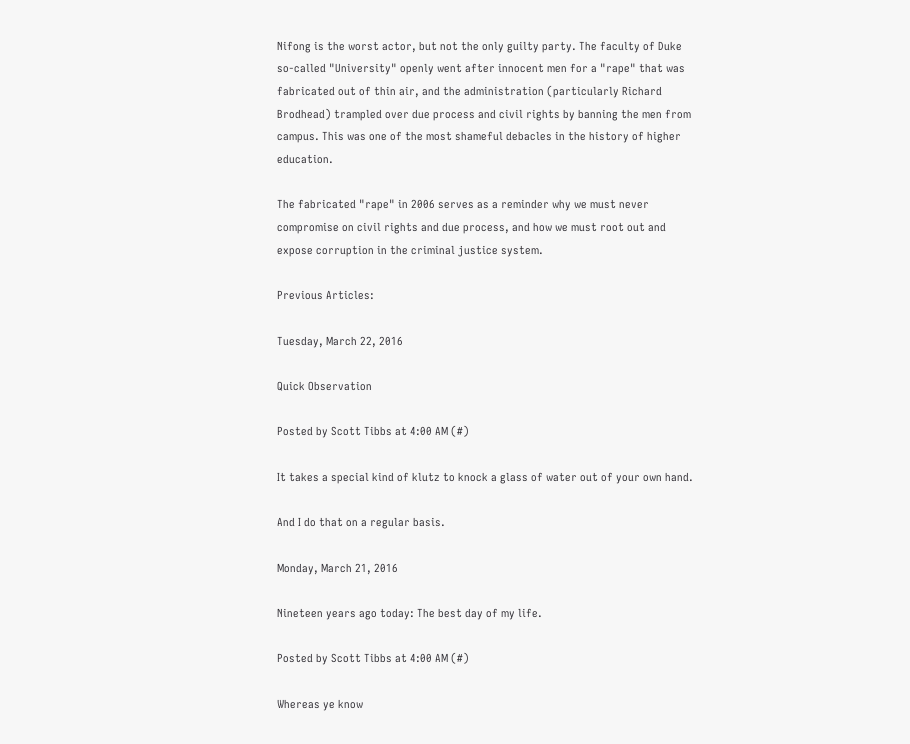Nifong is the worst actor, but not the only guilty party. The faculty of Duke so-called "University" openly went after innocent men for a "rape" that was fabricated out of thin air, and the administration (particularly Richard Brodhead) trampled over due process and civil rights by banning the men from campus. This was one of the most shameful debacles in the history of higher education.

The fabricated "rape" in 2006 serves as a reminder why we must never compromise on civil rights and due process, and how we must root out and expose corruption in the criminal justice system.

Previous Articles:

Tuesday, March 22, 2016

Quick Observation

Posted by Scott Tibbs at 4:00 AM (#)

It takes a special kind of klutz to knock a glass of water out of your own hand.

And I do that on a regular basis.

Monday, March 21, 2016

Nineteen years ago today: The best day of my life.

Posted by Scott Tibbs at 4:00 AM (#)

Whereas ye know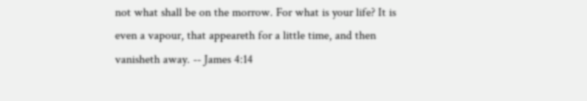not what shall be on the morrow. For what is your life? It is even a vapour, that appeareth for a little time, and then vanisheth away. -- James 4:14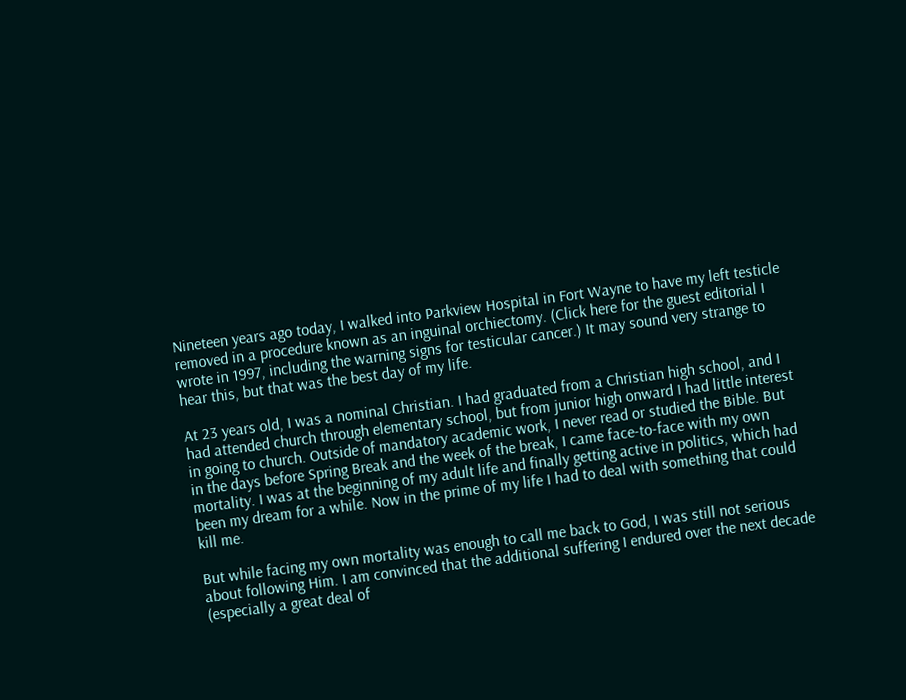Nineteen years ago today, I walked into Parkview Hospital in Fort Wayne to have my left testicle removed in a procedure known as an inguinal orchiectomy. (Click here for the guest editorial I wrote in 1997, including the warning signs for testicular cancer.) It may sound very strange to hear this, but that was the best day of my life.

At 23 years old, I was a nominal Christian. I had graduated from a Christian high school, and I had attended church through elementary school, but from junior high onward I had little interest in going to church. Outside of mandatory academic work, I never read or studied the Bible. But in the days before Spring Break and the week of the break, I came face-to-face with my own mortality. I was at the beginning of my adult life and finally getting active in politics, which had been my dream for a while. Now in the prime of my life I had to deal with something that could kill me.

But while facing my own mortality was enough to call me back to God, I was still not serious about following Him. I am convinced that the additional suffering I endured over the next decade (especially a great deal of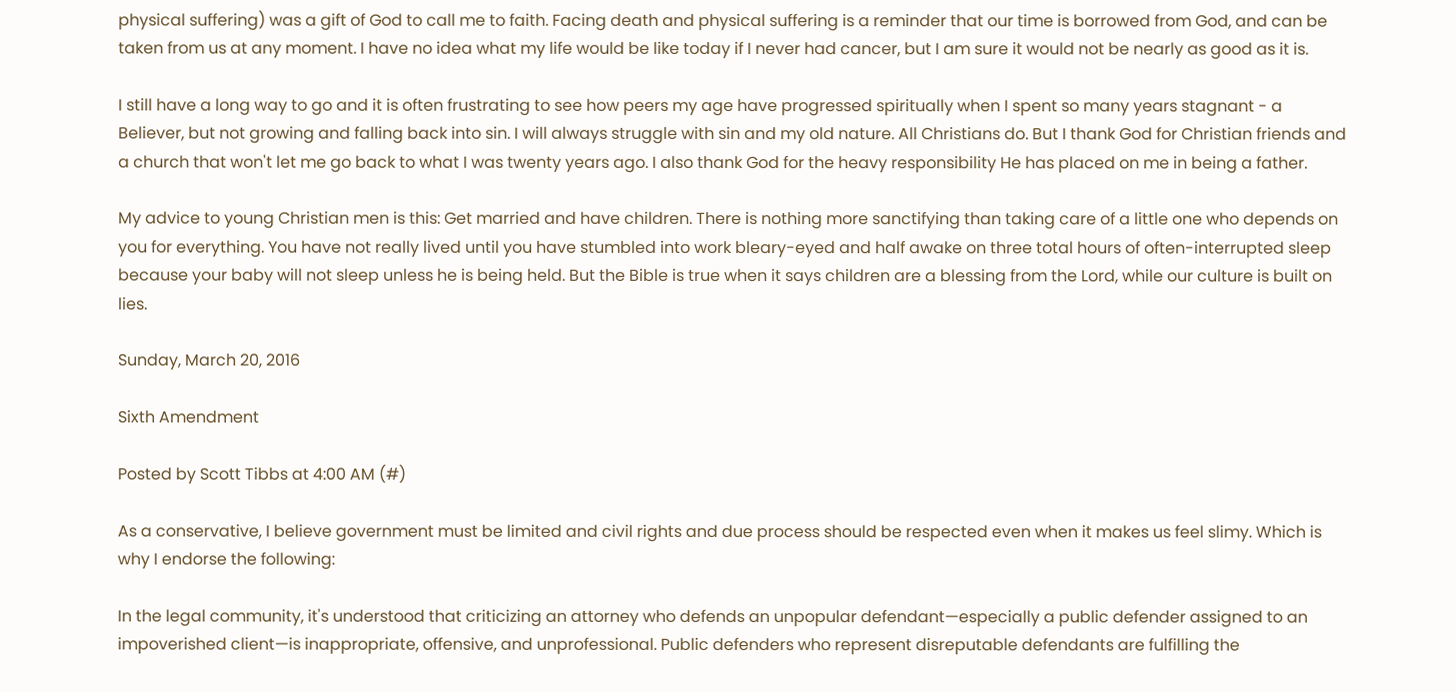physical suffering) was a gift of God to call me to faith. Facing death and physical suffering is a reminder that our time is borrowed from God, and can be taken from us at any moment. I have no idea what my life would be like today if I never had cancer, but I am sure it would not be nearly as good as it is.

I still have a long way to go and it is often frustrating to see how peers my age have progressed spiritually when I spent so many years stagnant - a Believer, but not growing and falling back into sin. I will always struggle with sin and my old nature. All Christians do. But I thank God for Christian friends and a church that won't let me go back to what I was twenty years ago. I also thank God for the heavy responsibility He has placed on me in being a father.

My advice to young Christian men is this: Get married and have children. There is nothing more sanctifying than taking care of a little one who depends on you for everything. You have not really lived until you have stumbled into work bleary-eyed and half awake on three total hours of often-interrupted sleep because your baby will not sleep unless he is being held. But the Bible is true when it says children are a blessing from the Lord, while our culture is built on lies.

Sunday, March 20, 2016

Sixth Amendment

Posted by Scott Tibbs at 4:00 AM (#)

As a conservative, I believe government must be limited and civil rights and due process should be respected even when it makes us feel slimy. Which is why I endorse the following:

In the legal community, it's understood that criticizing an attorney who defends an unpopular defendant—especially a public defender assigned to an impoverished client—is inappropriate, offensive, and unprofessional. Public defenders who represent disreputable defendants are fulfilling the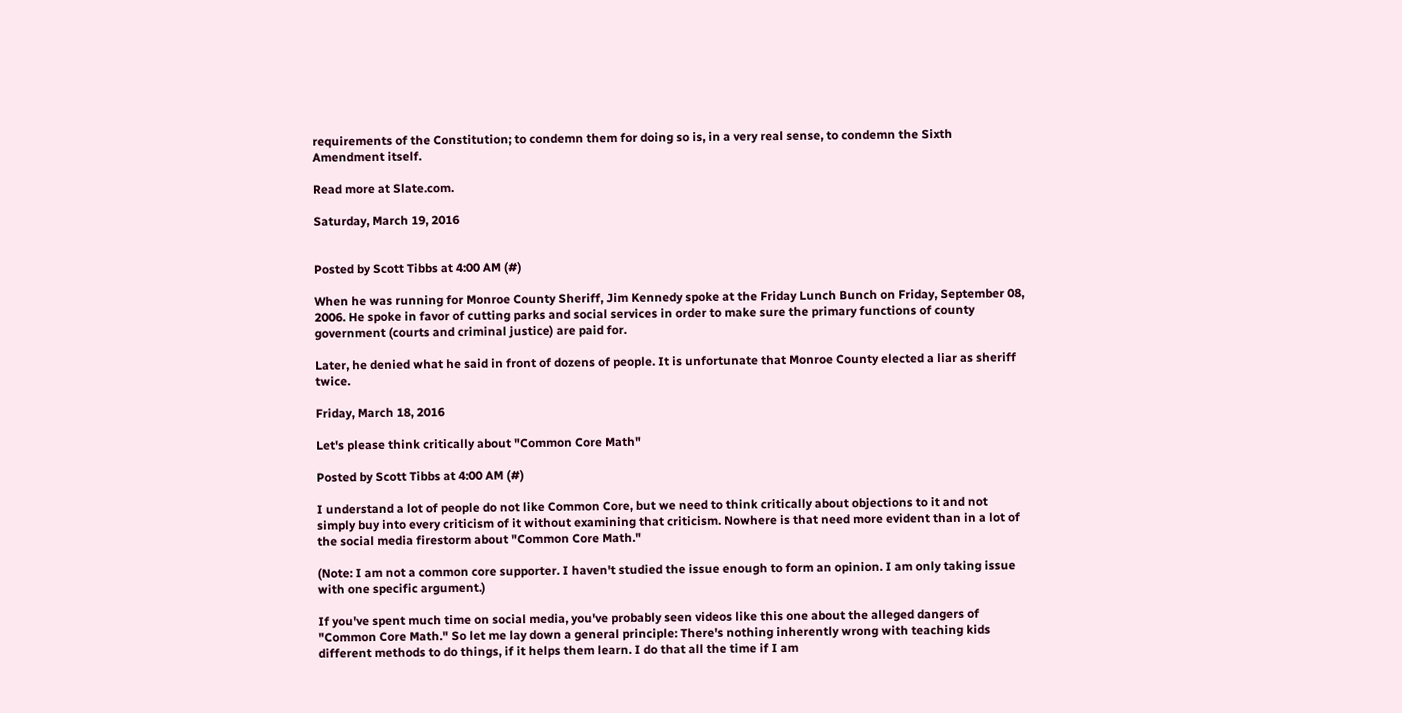requirements of the Constitution; to condemn them for doing so is, in a very real sense, to condemn the Sixth Amendment itself.

Read more at Slate.com.

Saturday, March 19, 2016


Posted by Scott Tibbs at 4:00 AM (#)

When he was running for Monroe County Sheriff, Jim Kennedy spoke at the Friday Lunch Bunch on Friday, September 08, 2006. He spoke in favor of cutting parks and social services in order to make sure the primary functions of county government (courts and criminal justice) are paid for.

Later, he denied what he said in front of dozens of people. It is unfortunate that Monroe County elected a liar as sheriff twice.

Friday, March 18, 2016

Let's please think critically about "Common Core Math"

Posted by Scott Tibbs at 4:00 AM (#)

I understand a lot of people do not like Common Core, but we need to think critically about objections to it and not simply buy into every criticism of it without examining that criticism. Nowhere is that need more evident than in a lot of the social media firestorm about "Common Core Math."

(Note: I am not a common core supporter. I haven't studied the issue enough to form an opinion. I am only taking issue with one specific argument.)

If you've spent much time on social media, you've probably seen videos like this one about the alleged dangers of "Common Core Math." So let me lay down a general principle: There's nothing inherently wrong with teaching kids different methods to do things, if it helps them learn. I do that all the time if I am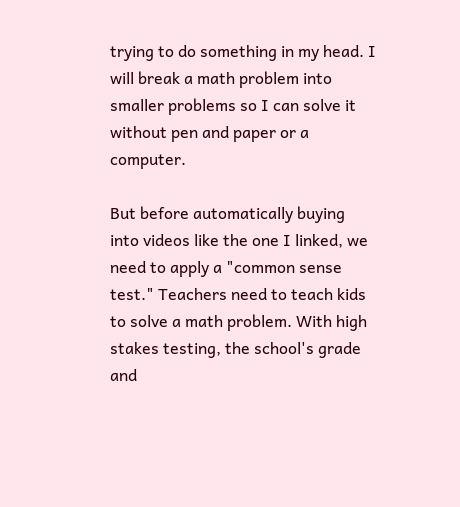trying to do something in my head. I will break a math problem into smaller problems so I can solve it without pen and paper or a computer.

But before automatically buying into videos like the one I linked, we need to apply a "common sense test." Teachers need to teach kids to solve a math problem. With high stakes testing, the school's grade and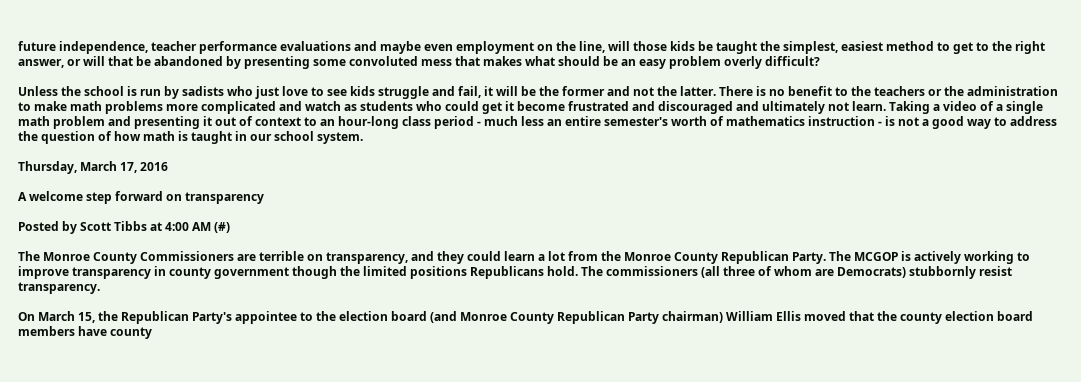future independence, teacher performance evaluations and maybe even employment on the line, will those kids be taught the simplest, easiest method to get to the right answer, or will that be abandoned by presenting some convoluted mess that makes what should be an easy problem overly difficult?

Unless the school is run by sadists who just love to see kids struggle and fail, it will be the former and not the latter. There is no benefit to the teachers or the administration to make math problems more complicated and watch as students who could get it become frustrated and discouraged and ultimately not learn. Taking a video of a single math problem and presenting it out of context to an hour-long class period - much less an entire semester's worth of mathematics instruction - is not a good way to address the question of how math is taught in our school system.

Thursday, March 17, 2016

A welcome step forward on transparency

Posted by Scott Tibbs at 4:00 AM (#)

The Monroe County Commissioners are terrible on transparency, and they could learn a lot from the Monroe County Republican Party. The MCGOP is actively working to improve transparency in county government though the limited positions Republicans hold. The commissioners (all three of whom are Democrats) stubbornly resist transparency.

On March 15, the Republican Party's appointee to the election board (and Monroe County Republican Party chairman) William Ellis moved that the county election board members have county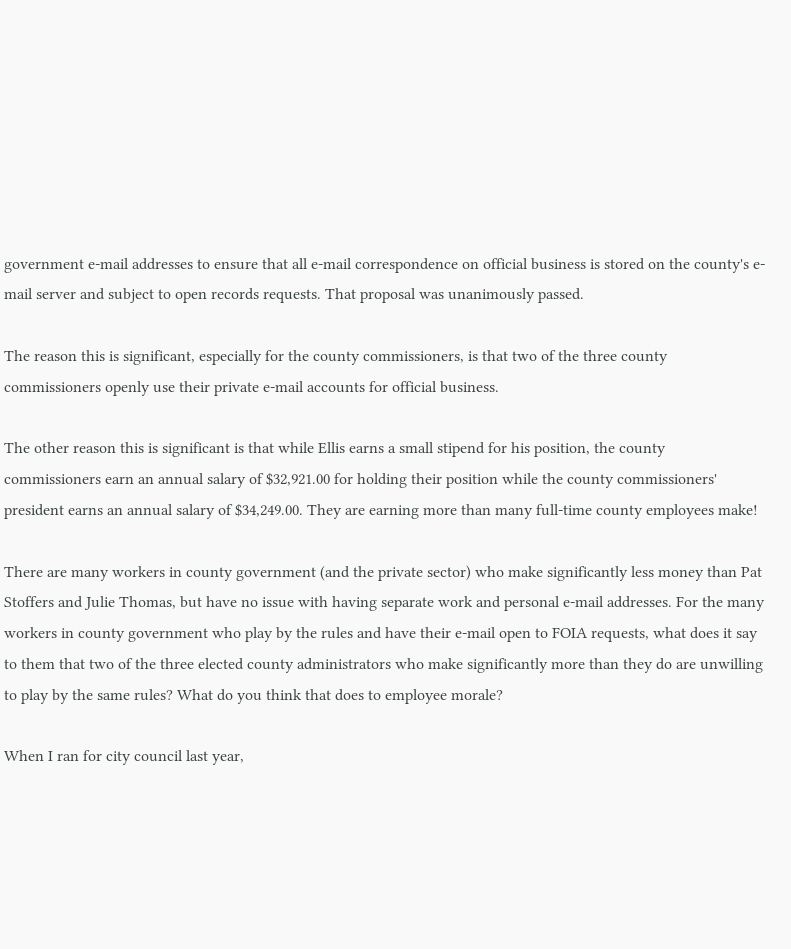government e-mail addresses to ensure that all e-mail correspondence on official business is stored on the county's e-mail server and subject to open records requests. That proposal was unanimously passed.

The reason this is significant, especially for the county commissioners, is that two of the three county commissioners openly use their private e-mail accounts for official business.

The other reason this is significant is that while Ellis earns a small stipend for his position, the county commissioners earn an annual salary of $32,921.00 for holding their position while the county commissioners' president earns an annual salary of $34,249.00. They are earning more than many full-time county employees make!

There are many workers in county government (and the private sector) who make significantly less money than Pat Stoffers and Julie Thomas, but have no issue with having separate work and personal e-mail addresses. For the many workers in county government who play by the rules and have their e-mail open to FOIA requests, what does it say to them that two of the three elected county administrators who make significantly more than they do are unwilling to play by the same rules? What do you think that does to employee morale?

When I ran for city council last year,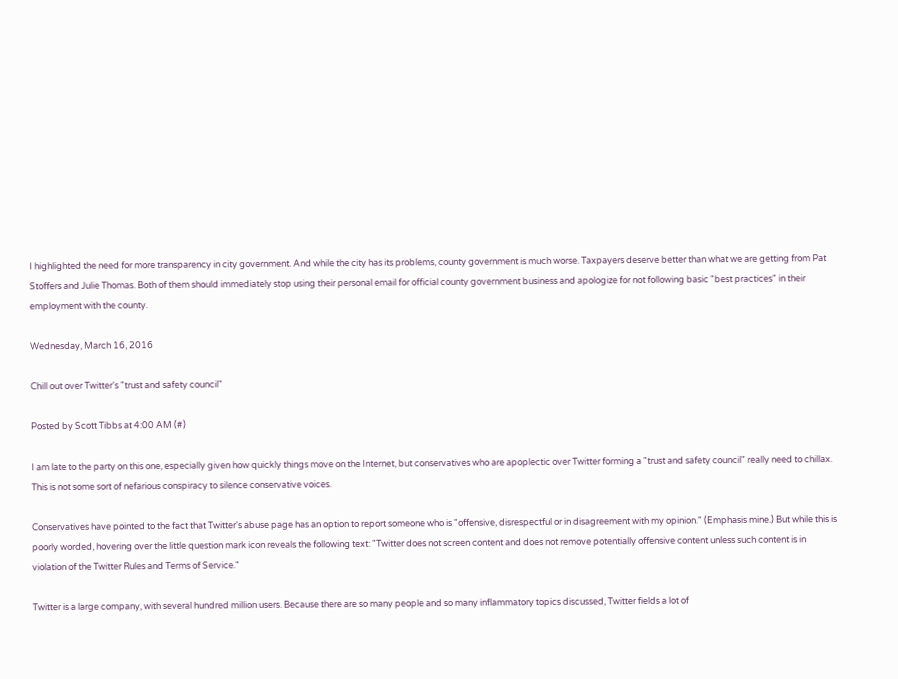I highlighted the need for more transparency in city government. And while the city has its problems, county government is much worse. Taxpayers deserve better than what we are getting from Pat Stoffers and Julie Thomas. Both of them should immediately stop using their personal email for official county government business and apologize for not following basic "best practices" in their employment with the county.

Wednesday, March 16, 2016

Chill out over Twitter's "trust and safety council"

Posted by Scott Tibbs at 4:00 AM (#)

I am late to the party on this one, especially given how quickly things move on the Internet, but conservatives who are apoplectic over Twitter forming a "trust and safety council" really need to chillax. This is not some sort of nefarious conspiracy to silence conservative voices.

Conservatives have pointed to the fact that Twitter's abuse page has an option to report someone who is "offensive, disrespectful or in disagreement with my opinion." (Emphasis mine.) But while this is poorly worded, hovering over the little question mark icon reveals the following text: "Twitter does not screen content and does not remove potentially offensive content unless such content is in violation of the Twitter Rules and Terms of Service."

Twitter is a large company, with several hundred million users. Because there are so many people and so many inflammatory topics discussed, Twitter fields a lot of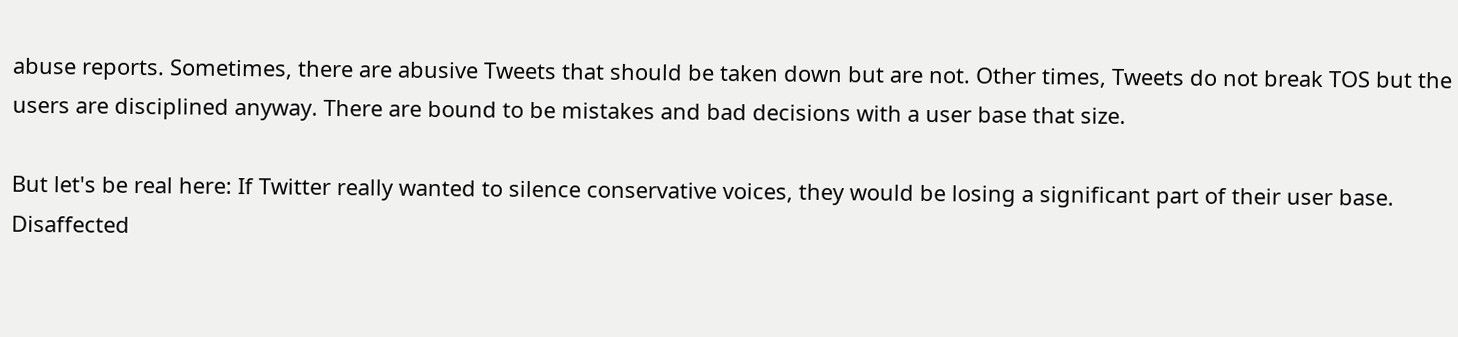abuse reports. Sometimes, there are abusive Tweets that should be taken down but are not. Other times, Tweets do not break TOS but the users are disciplined anyway. There are bound to be mistakes and bad decisions with a user base that size.

But let's be real here: If Twitter really wanted to silence conservative voices, they would be losing a significant part of their user base. Disaffected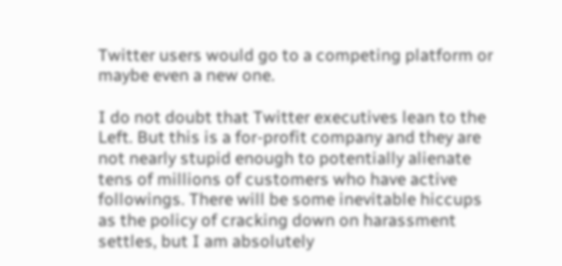Twitter users would go to a competing platform or maybe even a new one.

I do not doubt that Twitter executives lean to the Left. But this is a for-profit company and they are not nearly stupid enough to potentially alienate tens of millions of customers who have active followings. There will be some inevitable hiccups as the policy of cracking down on harassment settles, but I am absolutely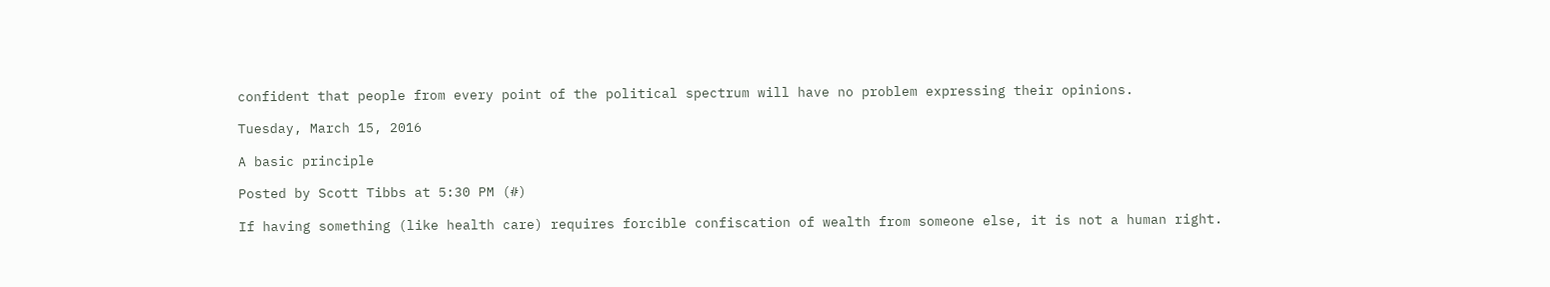confident that people from every point of the political spectrum will have no problem expressing their opinions.

Tuesday, March 15, 2016

A basic principle

Posted by Scott Tibbs at 5:30 PM (#)

If having something (like health care) requires forcible confiscation of wealth from someone else, it is not a human right.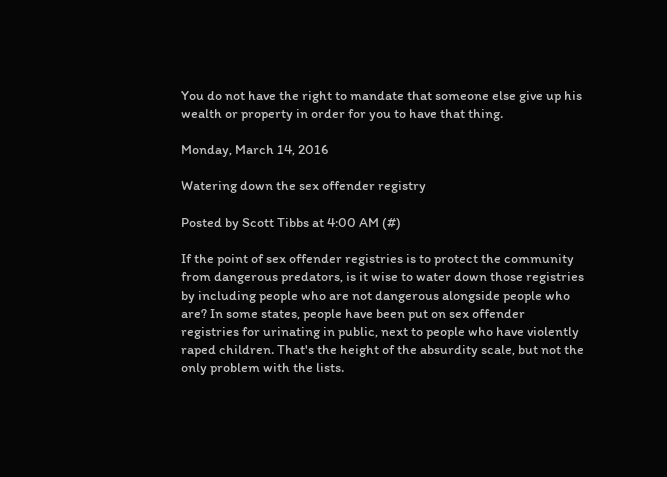You do not have the right to mandate that someone else give up his wealth or property in order for you to have that thing.

Monday, March 14, 2016

Watering down the sex offender registry

Posted by Scott Tibbs at 4:00 AM (#)

If the point of sex offender registries is to protect the community from dangerous predators, is it wise to water down those registries by including people who are not dangerous alongside people who are? In some states, people have been put on sex offender registries for urinating in public, next to people who have violently raped children. That's the height of the absurdity scale, but not the only problem with the lists.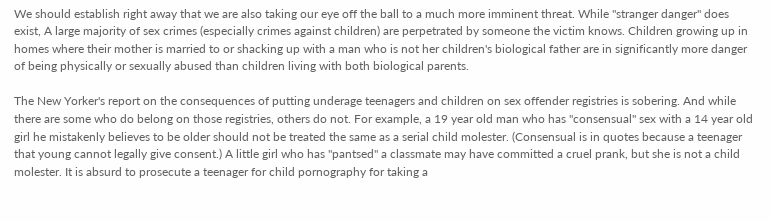We should establish right away that we are also taking our eye off the ball to a much more imminent threat. While "stranger danger" does exist, A large majority of sex crimes (especially crimes against children) are perpetrated by someone the victim knows. Children growing up in homes where their mother is married to or shacking up with a man who is not her children's biological father are in significantly more danger of being physically or sexually abused than children living with both biological parents.

The New Yorker's report on the consequences of putting underage teenagers and children on sex offender registries is sobering. And while there are some who do belong on those registries, others do not. For example, a 19 year old man who has "consensual" sex with a 14 year old girl he mistakenly believes to be older should not be treated the same as a serial child molester. (Consensual is in quotes because a teenager that young cannot legally give consent.) A little girl who has "pantsed" a classmate may have committed a cruel prank, but she is not a child molester. It is absurd to prosecute a teenager for child pornography for taking a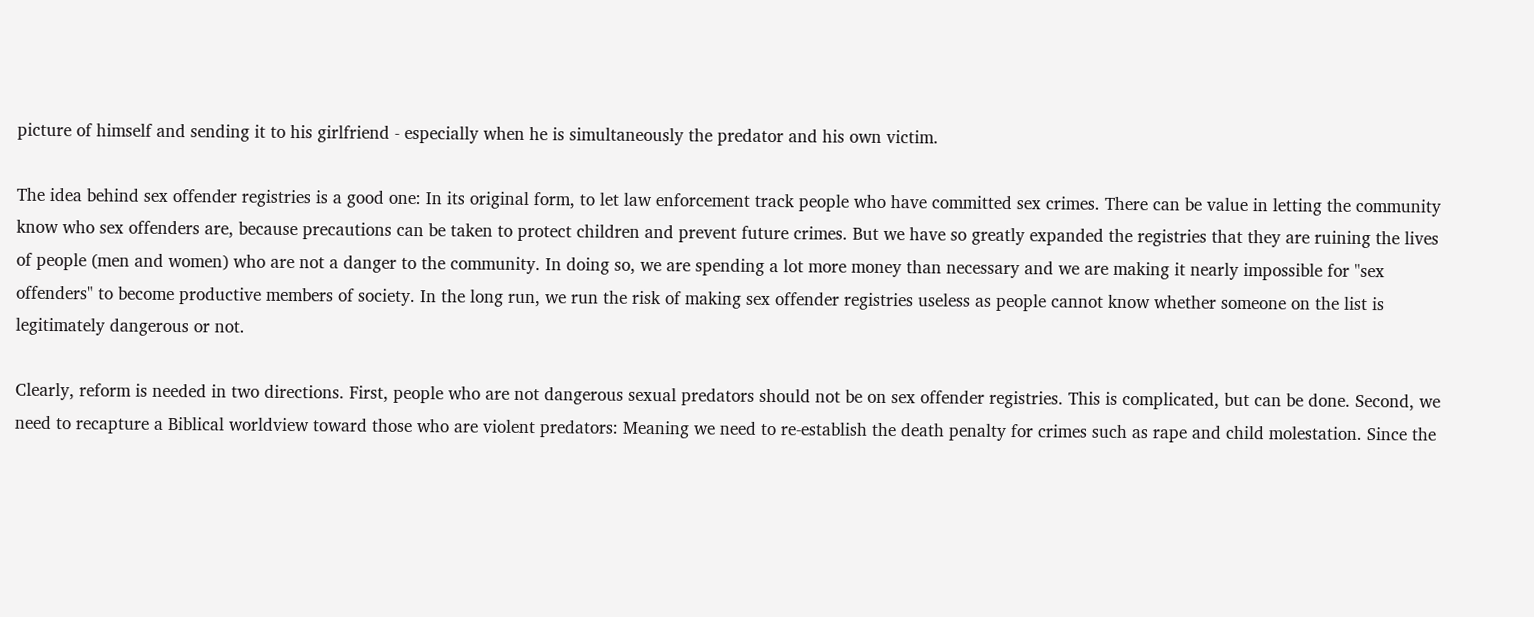picture of himself and sending it to his girlfriend - especially when he is simultaneously the predator and his own victim.

The idea behind sex offender registries is a good one: In its original form, to let law enforcement track people who have committed sex crimes. There can be value in letting the community know who sex offenders are, because precautions can be taken to protect children and prevent future crimes. But we have so greatly expanded the registries that they are ruining the lives of people (men and women) who are not a danger to the community. In doing so, we are spending a lot more money than necessary and we are making it nearly impossible for "sex offenders" to become productive members of society. In the long run, we run the risk of making sex offender registries useless as people cannot know whether someone on the list is legitimately dangerous or not.

Clearly, reform is needed in two directions. First, people who are not dangerous sexual predators should not be on sex offender registries. This is complicated, but can be done. Second, we need to recapture a Biblical worldview toward those who are violent predators: Meaning we need to re-establish the death penalty for crimes such as rape and child molestation. Since the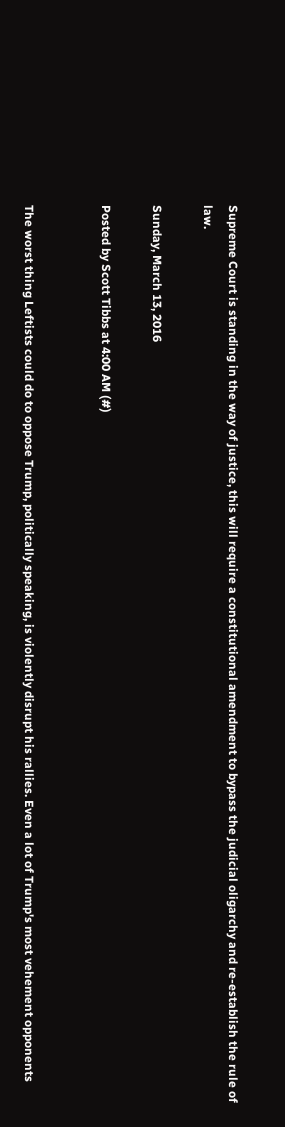Supreme Court is standing in the way of justice, this will require a constitutional amendment to bypass the judicial oligarchy and re-establish the rule of law.

Sunday, March 13, 2016

Posted by Scott Tibbs at 4:00 AM (#)


The worst thing Leftists could do to oppose Trump, politically speaking, is violently disrupt his rallies. Even a lot of Trump's most vehement opponents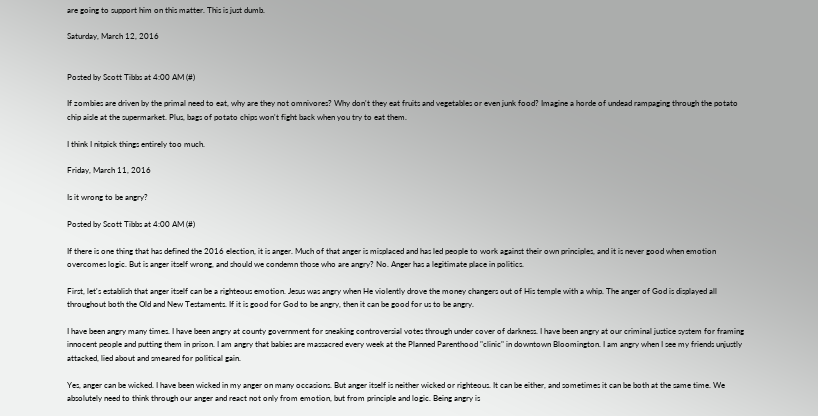are going to support him on this matter. This is just dumb.

Saturday, March 12, 2016


Posted by Scott Tibbs at 4:00 AM (#)

If zombies are driven by the primal need to eat, why are they not omnivores? Why don't they eat fruits and vegetables or even junk food? Imagine a horde of undead rampaging through the potato chip aisle at the supermarket. Plus, bags of potato chips won't fight back when you try to eat them.

I think I nitpick things entirely too much.

Friday, March 11, 2016

Is it wrong to be angry?

Posted by Scott Tibbs at 4:00 AM (#)

If there is one thing that has defined the 2016 election, it is anger. Much of that anger is misplaced and has led people to work against their own principles, and it is never good when emotion overcomes logic. But is anger itself wrong, and should we condemn those who are angry? No. Anger has a legitimate place in politics.

First, let's establish that anger itself can be a righteous emotion. Jesus was angry when He violently drove the money changers out of His temple with a whip. The anger of God is displayed all throughout both the Old and New Testaments. If it is good for God to be angry, then it can be good for us to be angry.

I have been angry many times. I have been angry at county government for sneaking controversial votes through under cover of darkness. I have been angry at our criminal justice system for framing innocent people and putting them in prison. I am angry that babies are massacred every week at the Planned Parenthood "clinic" in downtown Bloomington. I am angry when I see my friends unjustly attacked, lied about and smeared for political gain.

Yes, anger can be wicked. I have been wicked in my anger on many occasions. But anger itself is neither wicked or righteous. It can be either, and sometimes it can be both at the same time. We absolutely need to think through our anger and react not only from emotion, but from principle and logic. Being angry is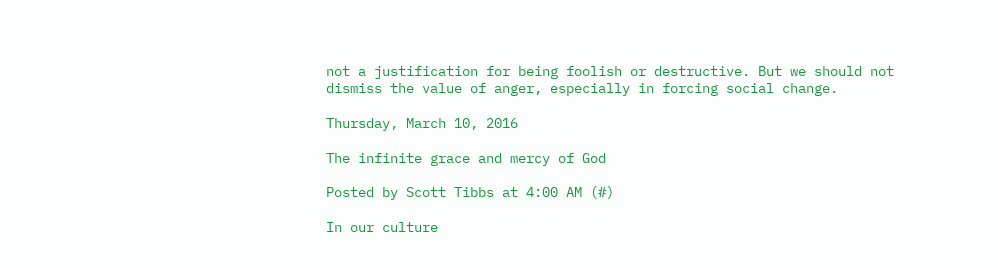not a justification for being foolish or destructive. But we should not dismiss the value of anger, especially in forcing social change.

Thursday, March 10, 2016

The infinite grace and mercy of God

Posted by Scott Tibbs at 4:00 AM (#)

In our culture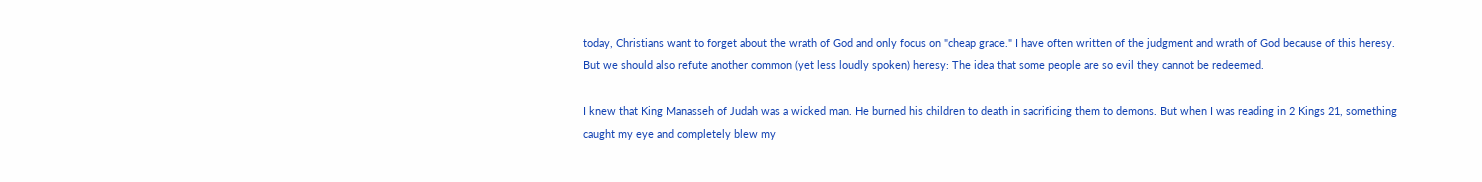today, Christians want to forget about the wrath of God and only focus on "cheap grace." I have often written of the judgment and wrath of God because of this heresy. But we should also refute another common (yet less loudly spoken) heresy: The idea that some people are so evil they cannot be redeemed.

I knew that King Manasseh of Judah was a wicked man. He burned his children to death in sacrificing them to demons. But when I was reading in 2 Kings 21, something caught my eye and completely blew my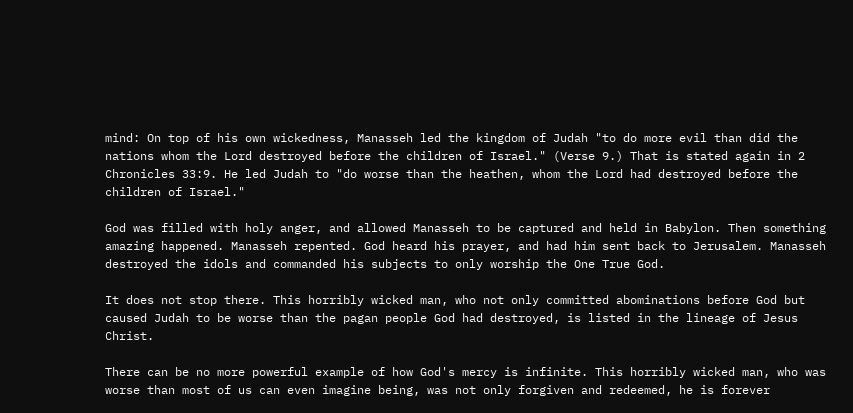mind: On top of his own wickedness, Manasseh led the kingdom of Judah "to do more evil than did the nations whom the Lord destroyed before the children of Israel." (Verse 9.) That is stated again in 2 Chronicles 33:9. He led Judah to "do worse than the heathen, whom the Lord had destroyed before the children of Israel."

God was filled with holy anger, and allowed Manasseh to be captured and held in Babylon. Then something amazing happened. Manasseh repented. God heard his prayer, and had him sent back to Jerusalem. Manasseh destroyed the idols and commanded his subjects to only worship the One True God.

It does not stop there. This horribly wicked man, who not only committed abominations before God but caused Judah to be worse than the pagan people God had destroyed, is listed in the lineage of Jesus Christ.

There can be no more powerful example of how God's mercy is infinite. This horribly wicked man, who was worse than most of us can even imagine being, was not only forgiven and redeemed, he is forever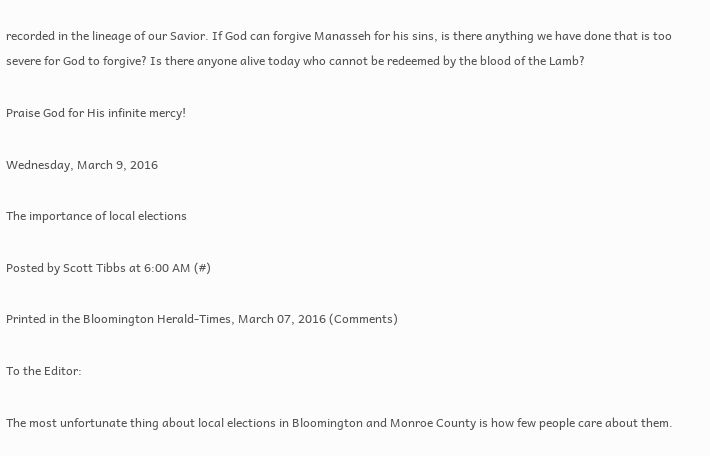recorded in the lineage of our Savior. If God can forgive Manasseh for his sins, is there anything we have done that is too severe for God to forgive? Is there anyone alive today who cannot be redeemed by the blood of the Lamb?

Praise God for His infinite mercy!

Wednesday, March 9, 2016

The importance of local elections

Posted by Scott Tibbs at 6:00 AM (#)

Printed in the Bloomington Herald-Times, March 07, 2016 (Comments)

To the Editor:

The most unfortunate thing about local elections in Bloomington and Monroe County is how few people care about them.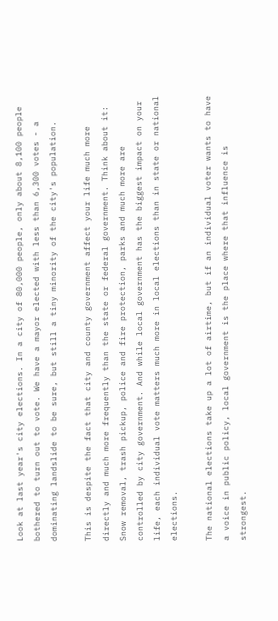Look at last year's city elections. In a city of 80,000 people, only about 8,100 people bothered to turn out to vote. We have a mayor elected with less than 6,300 votes - a dominating landslide to be sure, but still a tiny minority of the city's population.

This is despite the fact that city and county government affect your life much more directly and much more frequently than the state or federal government. Think about it: Snow removal, trash pickup, police and fire protection, parks and much more are controlled by city government. And while local government has the biggest impact on your life, each individual vote matters much more in local elections than in state or national elections.

The national elections take up a lot of airtime, but if an individual voter wants to have a voice in public policy, local government is the place where that influence is strongest.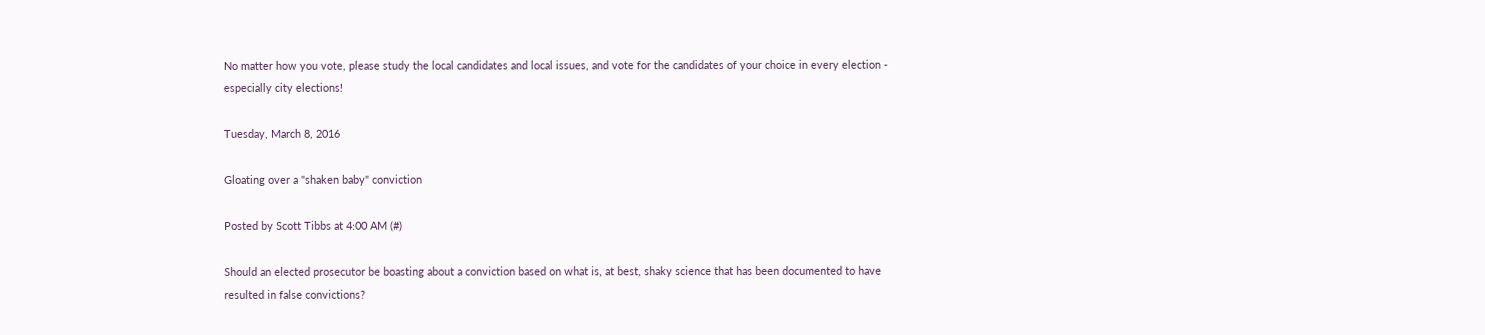No matter how you vote, please study the local candidates and local issues, and vote for the candidates of your choice in every election - especially city elections!

Tuesday, March 8, 2016

Gloating over a "shaken baby" conviction

Posted by Scott Tibbs at 4:00 AM (#)

Should an elected prosecutor be boasting about a conviction based on what is, at best, shaky science that has been documented to have resulted in false convictions?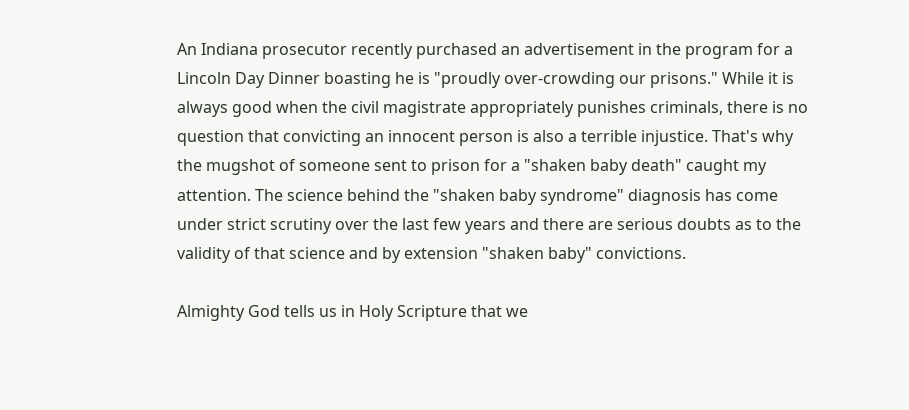An Indiana prosecutor recently purchased an advertisement in the program for a Lincoln Day Dinner boasting he is "proudly over-crowding our prisons." While it is always good when the civil magistrate appropriately punishes criminals, there is no question that convicting an innocent person is also a terrible injustice. That's why the mugshot of someone sent to prison for a "shaken baby death" caught my attention. The science behind the "shaken baby syndrome" diagnosis has come under strict scrutiny over the last few years and there are serious doubts as to the validity of that science and by extension "shaken baby" convictions.

Almighty God tells us in Holy Scripture that we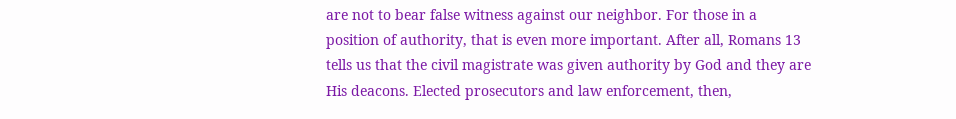are not to bear false witness against our neighbor. For those in a position of authority, that is even more important. After all, Romans 13 tells us that the civil magistrate was given authority by God and they are His deacons. Elected prosecutors and law enforcement, then,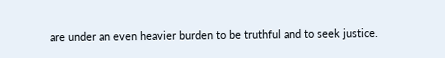are under an even heavier burden to be truthful and to seek justice.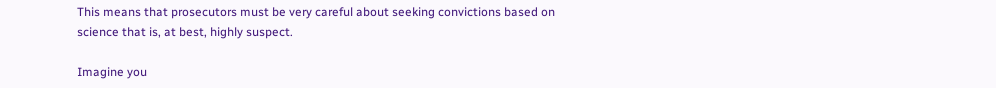This means that prosecutors must be very careful about seeking convictions based on science that is, at best, highly suspect.

Imagine you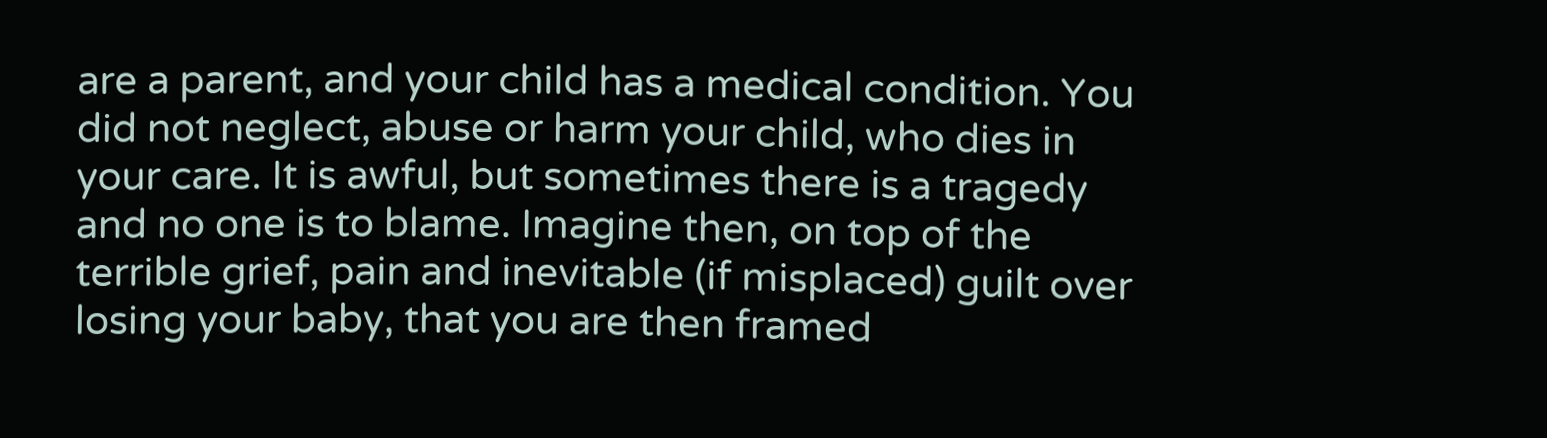are a parent, and your child has a medical condition. You did not neglect, abuse or harm your child, who dies in your care. It is awful, but sometimes there is a tragedy and no one is to blame. Imagine then, on top of the terrible grief, pain and inevitable (if misplaced) guilt over losing your baby, that you are then framed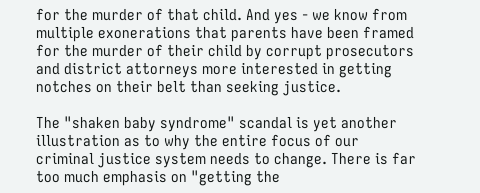for the murder of that child. And yes - we know from multiple exonerations that parents have been framed for the murder of their child by corrupt prosecutors and district attorneys more interested in getting notches on their belt than seeking justice.

The "shaken baby syndrome" scandal is yet another illustration as to why the entire focus of our criminal justice system needs to change. There is far too much emphasis on "getting the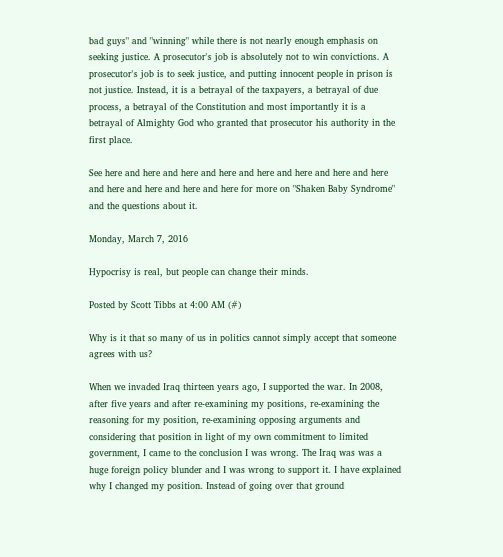bad guys" and "winning" while there is not nearly enough emphasis on seeking justice. A prosecutor's job is absolutely not to win convictions. A prosecutor's job is to seek justice, and putting innocent people in prison is not justice. Instead, it is a betrayal of the taxpayers, a betrayal of due process, a betrayal of the Constitution and most importantly it is a betrayal of Almighty God who granted that prosecutor his authority in the first place.

See here and here and here and here and here and here and here and here and here and here and here and here for more on "Shaken Baby Syndrome" and the questions about it.

Monday, March 7, 2016

Hypocrisy is real, but people can change their minds.

Posted by Scott Tibbs at 4:00 AM (#)

Why is it that so many of us in politics cannot simply accept that someone agrees with us?

When we invaded Iraq thirteen years ago, I supported the war. In 2008, after five years and after re-examining my positions, re-examining the reasoning for my position, re-examining opposing arguments and considering that position in light of my own commitment to limited government, I came to the conclusion I was wrong. The Iraq was was a huge foreign policy blunder and I was wrong to support it. I have explained why I changed my position. Instead of going over that ground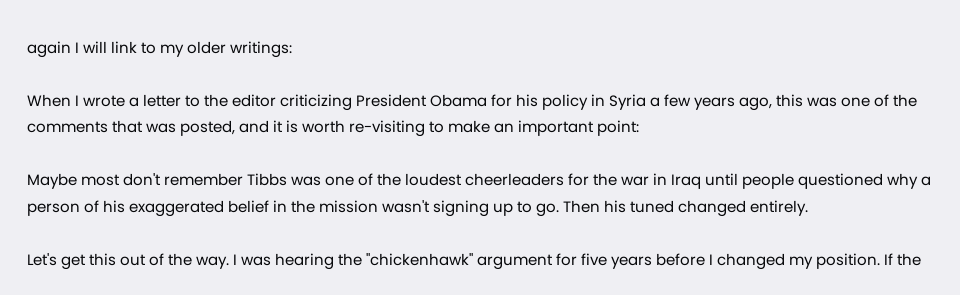again I will link to my older writings:

When I wrote a letter to the editor criticizing President Obama for his policy in Syria a few years ago, this was one of the comments that was posted, and it is worth re-visiting to make an important point:

Maybe most don't remember Tibbs was one of the loudest cheerleaders for the war in Iraq until people questioned why a person of his exaggerated belief in the mission wasn't signing up to go. Then his tuned changed entirely.

Let's get this out of the way. I was hearing the "chickenhawk" argument for five years before I changed my position. If the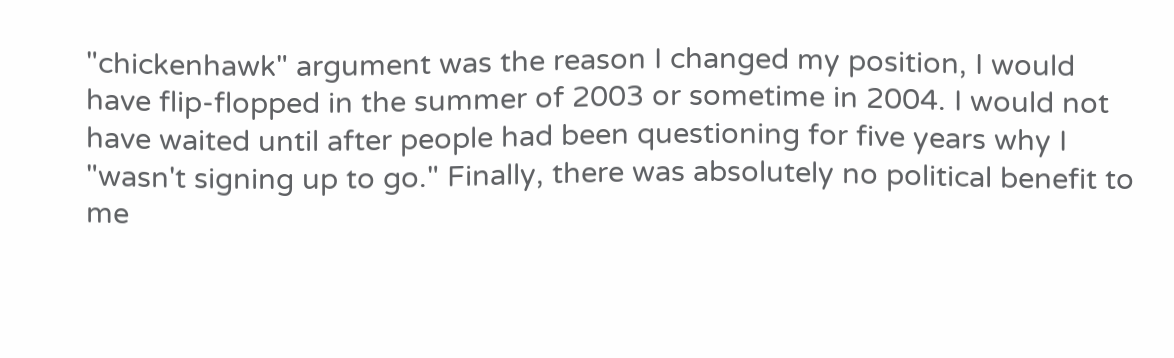"chickenhawk" argument was the reason I changed my position, I would have flip-flopped in the summer of 2003 or sometime in 2004. I would not have waited until after people had been questioning for five years why I "wasn't signing up to go." Finally, there was absolutely no political benefit to me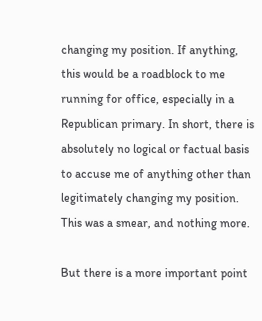changing my position. If anything, this would be a roadblock to me running for office, especially in a Republican primary. In short, there is absolutely no logical or factual basis to accuse me of anything other than legitimately changing my position. This was a smear, and nothing more.

But there is a more important point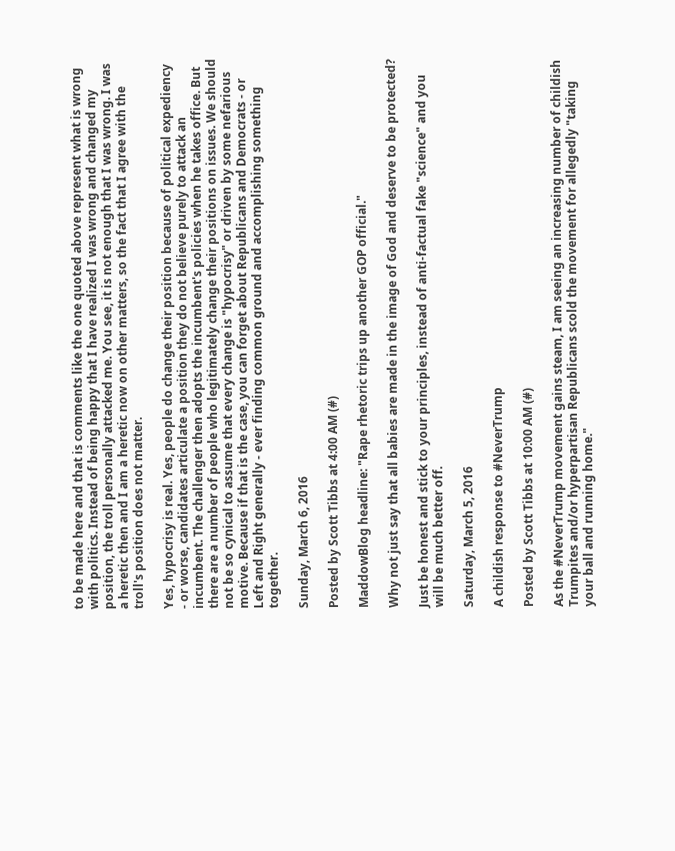to be made here and that is comments like the one quoted above represent what is wrong with politics. Instead of being happy that I have realized I was wrong and changed my position, the troll personally attacked me. You see, it is not enough that I was wrong. I was a heretic then and I am a heretic now on other matters, so the fact that I agree with the troll's position does not matter.

Yes, hypocrisy is real. Yes, people do change their position because of political expediency - or worse, candidates articulate a position they do not believe purely to attack an incumbent. The challenger then adopts the incumbent's policies when he takes office. But there are a number of people who legitimately change their positions on issues. We should not be so cynical to assume that every change is "hypocrisy" or driven by some nefarious motive. Because if that is the case, you can forget about Republicans and Democrats - or Left and Right generally - ever finding common ground and accomplishing something together.

Sunday, March 6, 2016

Posted by Scott Tibbs at 4:00 AM (#)

MaddowBlog headline: "Rape rhetoric trips up another GOP official."

Why not just say that all babies are made in the image of God and deserve to be protected?

Just be honest and stick to your principles, instead of anti-factual fake "science" and you will be much better off.

Saturday, March 5, 2016

A childish response to #NeverTrump

Posted by Scott Tibbs at 10:00 AM (#)

As the #NeverTrump movement gains steam, I am seeing an increasing number of childish Trumpites and/or hyperpartisan Republicans scold the movement for allegedly "taking your ball and running home."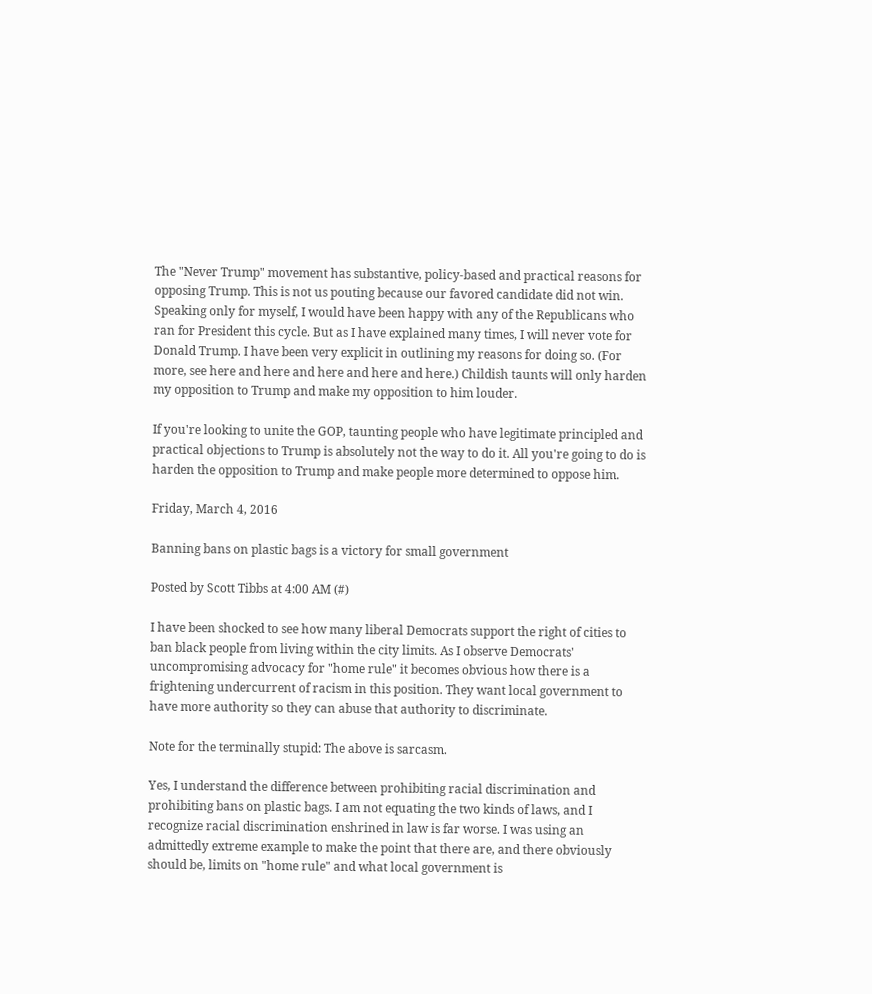The "Never Trump" movement has substantive, policy-based and practical reasons for opposing Trump. This is not us pouting because our favored candidate did not win. Speaking only for myself, I would have been happy with any of the Republicans who ran for President this cycle. But as I have explained many times, I will never vote for Donald Trump. I have been very explicit in outlining my reasons for doing so. (For more, see here and here and here and here and here.) Childish taunts will only harden my opposition to Trump and make my opposition to him louder.

If you're looking to unite the GOP, taunting people who have legitimate principled and practical objections to Trump is absolutely not the way to do it. All you're going to do is harden the opposition to Trump and make people more determined to oppose him.

Friday, March 4, 2016

Banning bans on plastic bags is a victory for small government

Posted by Scott Tibbs at 4:00 AM (#)

I have been shocked to see how many liberal Democrats support the right of cities to ban black people from living within the city limits. As I observe Democrats' uncompromising advocacy for "home rule" it becomes obvious how there is a frightening undercurrent of racism in this position. They want local government to have more authority so they can abuse that authority to discriminate.

Note for the terminally stupid: The above is sarcasm.

Yes, I understand the difference between prohibiting racial discrimination and prohibiting bans on plastic bags. I am not equating the two kinds of laws, and I recognize racial discrimination enshrined in law is far worse. I was using an admittedly extreme example to make the point that there are, and there obviously should be, limits on "home rule" and what local government is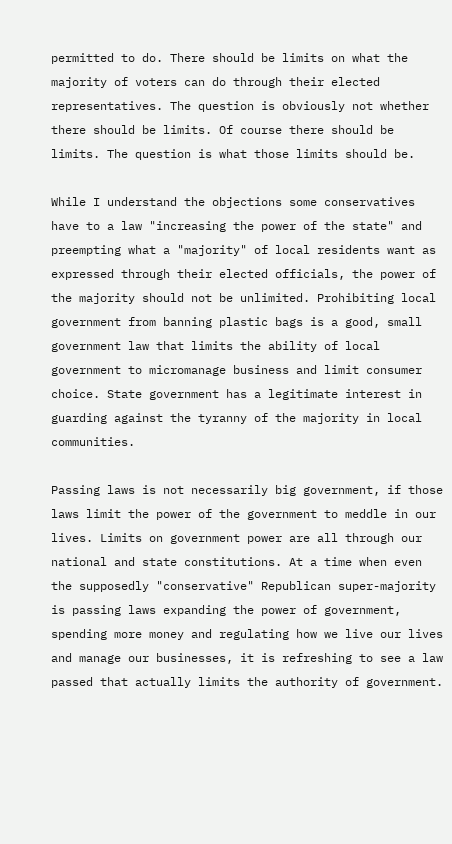permitted to do. There should be limits on what the majority of voters can do through their elected representatives. The question is obviously not whether there should be limits. Of course there should be limits. The question is what those limits should be.

While I understand the objections some conservatives have to a law "increasing the power of the state" and preempting what a "majority" of local residents want as expressed through their elected officials, the power of the majority should not be unlimited. Prohibiting local government from banning plastic bags is a good, small government law that limits the ability of local government to micromanage business and limit consumer choice. State government has a legitimate interest in guarding against the tyranny of the majority in local communities.

Passing laws is not necessarily big government, if those laws limit the power of the government to meddle in our lives. Limits on government power are all through our national and state constitutions. At a time when even the supposedly "conservative" Republican super-majority is passing laws expanding the power of government, spending more money and regulating how we live our lives and manage our businesses, it is refreshing to see a law passed that actually limits the authority of government.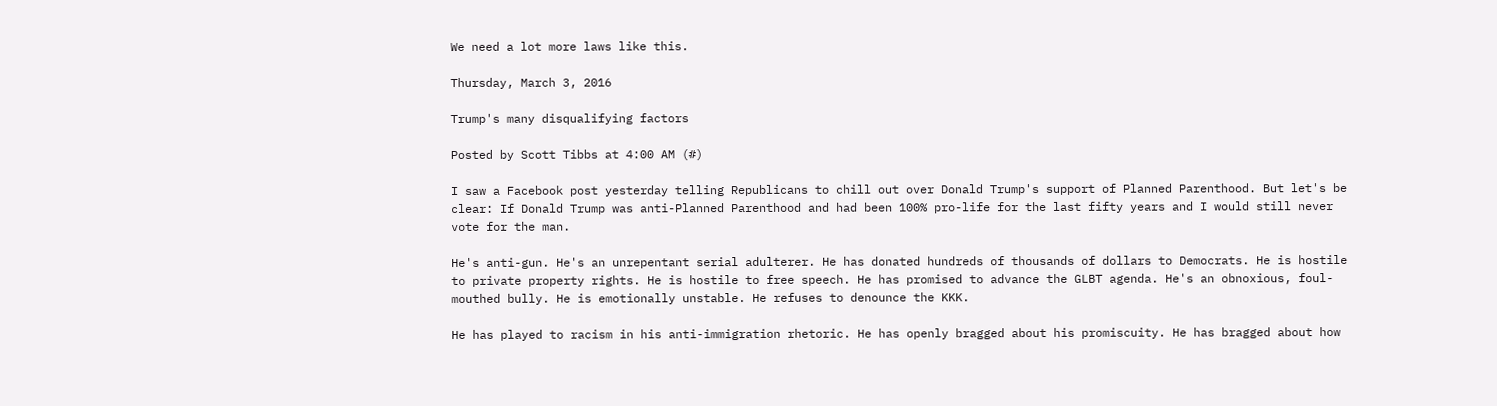We need a lot more laws like this.

Thursday, March 3, 2016

Trump's many disqualifying factors

Posted by Scott Tibbs at 4:00 AM (#)

I saw a Facebook post yesterday telling Republicans to chill out over Donald Trump's support of Planned Parenthood. But let's be clear: If Donald Trump was anti-Planned Parenthood and had been 100% pro-life for the last fifty years and I would still never vote for the man.

He's anti-gun. He's an unrepentant serial adulterer. He has donated hundreds of thousands of dollars to Democrats. He is hostile to private property rights. He is hostile to free speech. He has promised to advance the GLBT agenda. He's an obnoxious, foul-mouthed bully. He is emotionally unstable. He refuses to denounce the KKK.

He has played to racism in his anti-immigration rhetoric. He has openly bragged about his promiscuity. He has bragged about how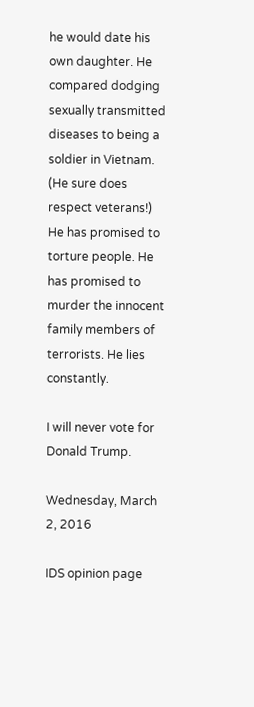he would date his own daughter. He compared dodging sexually transmitted diseases to being a soldier in Vietnam. (He sure does respect veterans!) He has promised to torture people. He has promised to murder the innocent family members of terrorists. He lies constantly.

I will never vote for Donald Trump.

Wednesday, March 2, 2016

IDS opinion page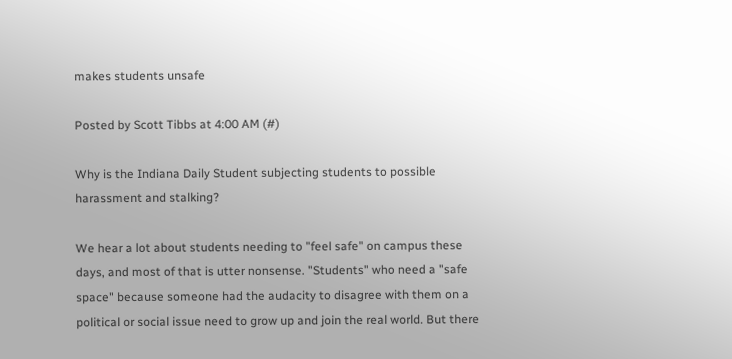makes students unsafe

Posted by Scott Tibbs at 4:00 AM (#)

Why is the Indiana Daily Student subjecting students to possible harassment and stalking?

We hear a lot about students needing to "feel safe" on campus these days, and most of that is utter nonsense. "Students" who need a "safe space" because someone had the audacity to disagree with them on a political or social issue need to grow up and join the real world. But there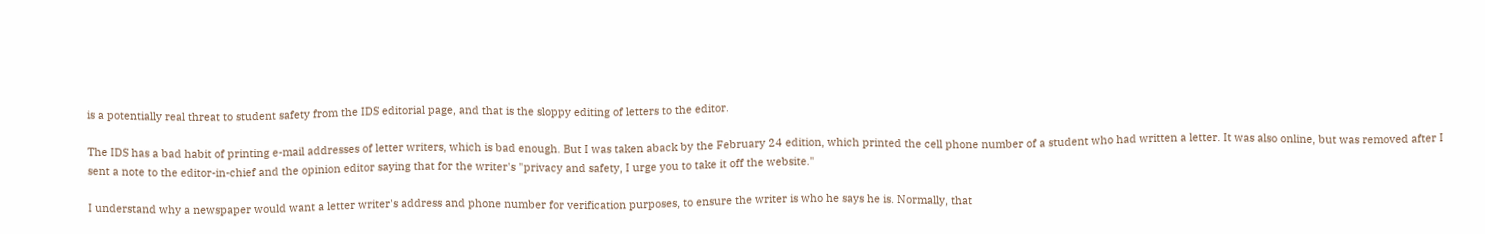is a potentially real threat to student safety from the IDS editorial page, and that is the sloppy editing of letters to the editor.

The IDS has a bad habit of printing e-mail addresses of letter writers, which is bad enough. But I was taken aback by the February 24 edition, which printed the cell phone number of a student who had written a letter. It was also online, but was removed after I sent a note to the editor-in-chief and the opinion editor saying that for the writer's "privacy and safety, I urge you to take it off the website."

I understand why a newspaper would want a letter writer's address and phone number for verification purposes, to ensure the writer is who he says he is. Normally, that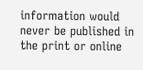information would never be published in the print or online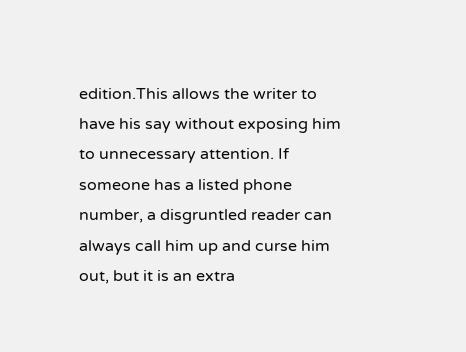edition.This allows the writer to have his say without exposing him to unnecessary attention. If someone has a listed phone number, a disgruntled reader can always call him up and curse him out, but it is an extra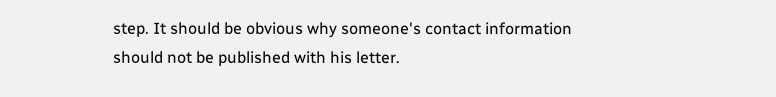step. It should be obvious why someone's contact information should not be published with his letter.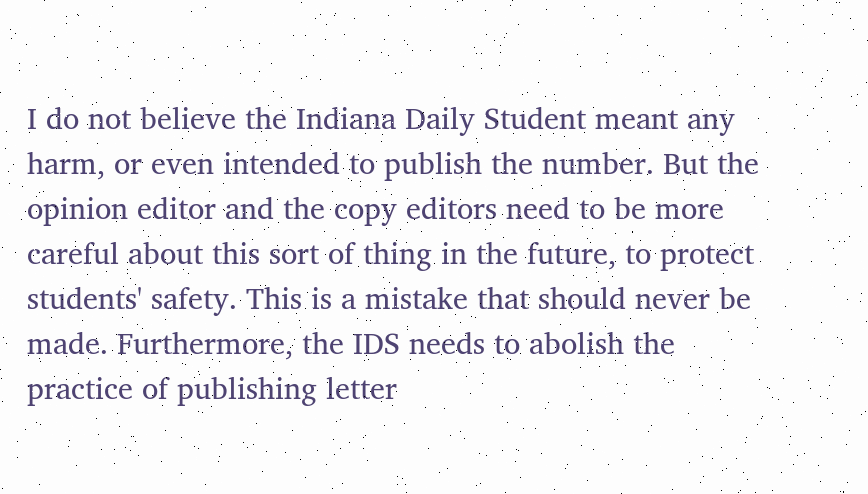I do not believe the Indiana Daily Student meant any harm, or even intended to publish the number. But the opinion editor and the copy editors need to be more careful about this sort of thing in the future, to protect students' safety. This is a mistake that should never be made. Furthermore, the IDS needs to abolish the practice of publishing letter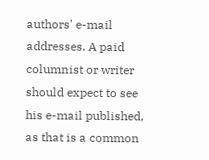authors' e-mail addresses. A paid columnist or writer should expect to see his e-mail published, as that is a common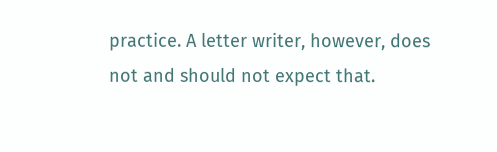practice. A letter writer, however, does not and should not expect that.